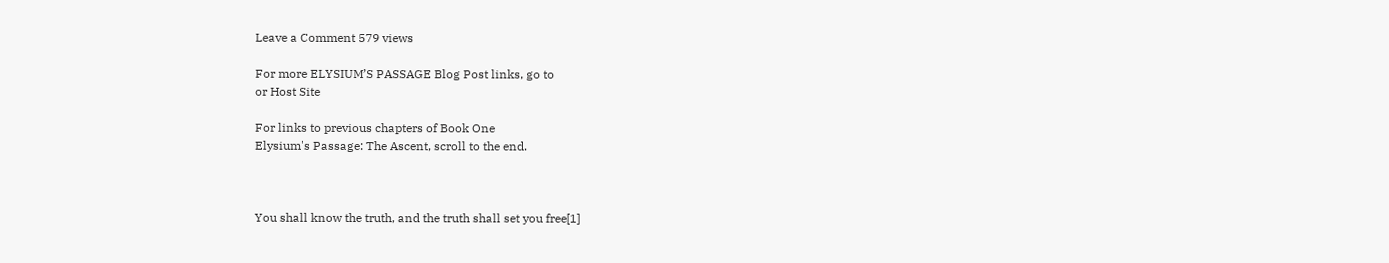Leave a Comment 579 views

For more ELYSIUM’S PASSAGE Blog Post links, go to
or Host Site

For links to previous chapters of Book One
Elysium's Passage: The Ascent, scroll to the end.



You shall know the truth, and the truth shall set you free[1]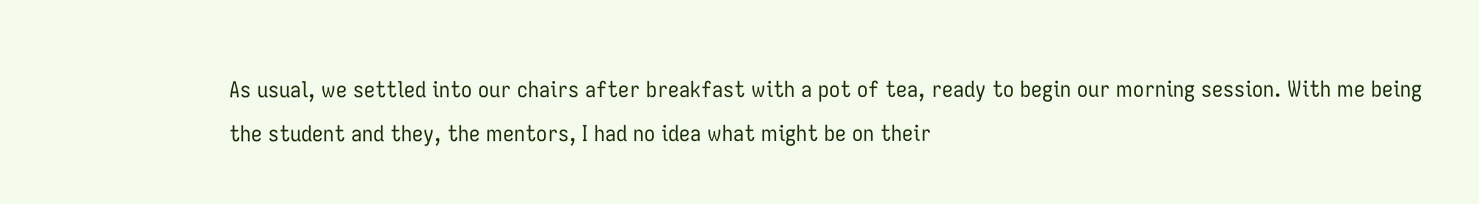As usual, we settled into our chairs after breakfast with a pot of tea, ready to begin our morning session. With me being the student and they, the mentors, I had no idea what might be on their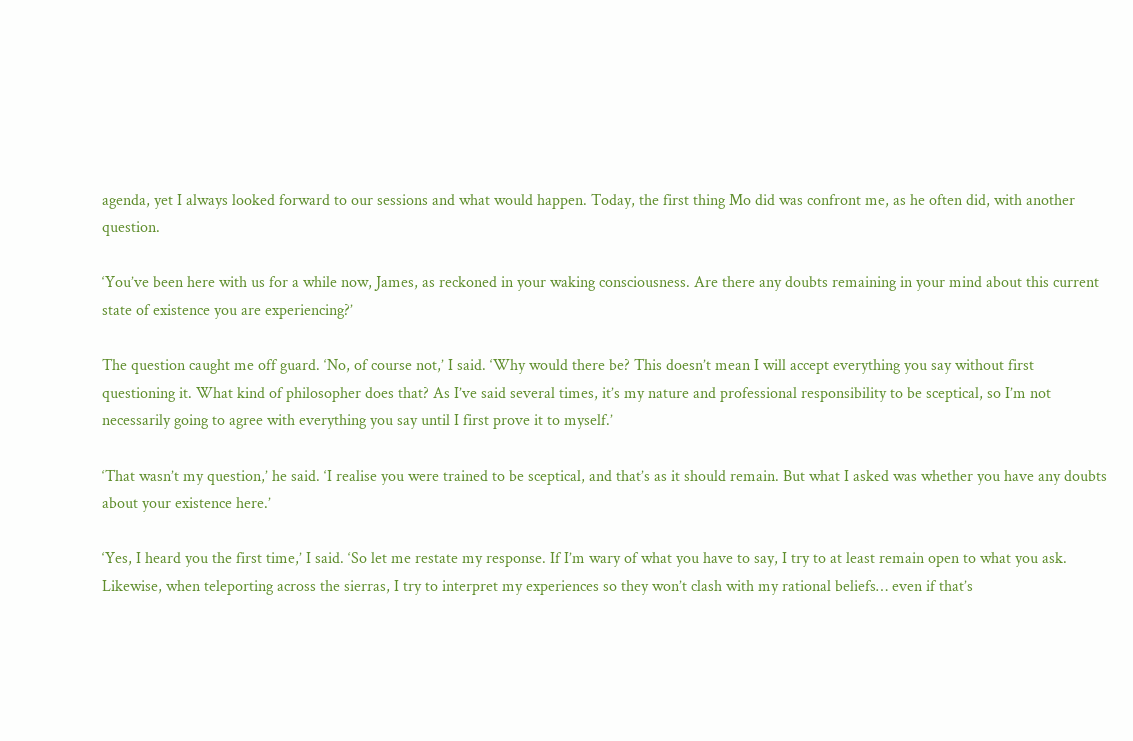agenda, yet I always looked forward to our sessions and what would happen. Today, the first thing Mo did was confront me, as he often did, with another question.

‘You’ve been here with us for a while now, James, as reckoned in your waking consciousness. Are there any doubts remaining in your mind about this current state of existence you are experiencing?’

The question caught me off guard. ‘No, of course not,’ I said. ‘Why would there be? This doesn’t mean I will accept everything you say without first questioning it. What kind of philosopher does that? As I’ve said several times, it’s my nature and professional responsibility to be sceptical, so I’m not necessarily going to agree with everything you say until I first prove it to myself.’

‘That wasn’t my question,’ he said. ‘I realise you were trained to be sceptical, and that’s as it should remain. But what I asked was whether you have any doubts about your existence here.’

‘Yes, I heard you the first time,’ I said. ‘So let me restate my response. If I’m wary of what you have to say, I try to at least remain open to what you ask. Likewise, when teleporting across the sierras, I try to interpret my experiences so they won’t clash with my rational beliefs… even if that’s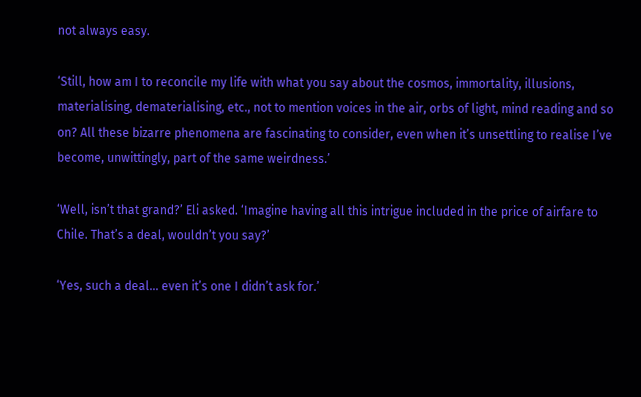not always easy.

‘Still, how am I to reconcile my life with what you say about the cosmos, immortality, illusions, materialising, dematerialising, etc., not to mention voices in the air, orbs of light, mind reading and so on? All these bizarre phenomena are fascinating to consider, even when it’s unsettling to realise I’ve become, unwittingly, part of the same weirdness.’

‘Well, isn’t that grand?’ Eli asked. ‘Imagine having all this intrigue included in the price of airfare to Chile. That’s a deal, wouldn’t you say?’

‘Yes, such a deal… even it’s one I didn’t ask for.’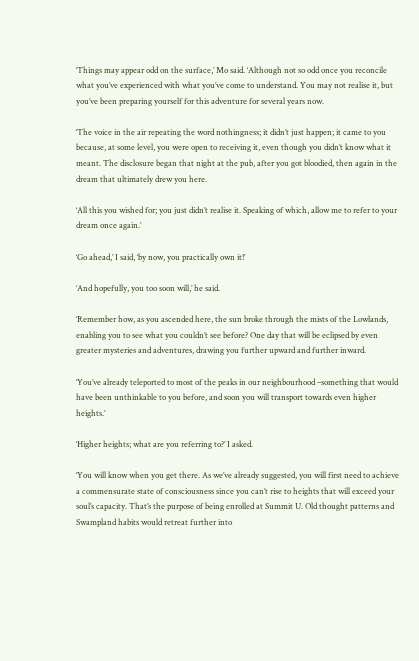‘Things may appear odd on the surface,’ Mo said. ‘Although not so odd once you reconcile what you’ve experienced with what you’ve come to understand. You may not realise it, but you’ve been preparing yourself for this adventure for several years now.

‘The voice in the air repeating the word nothingness; it didn’t just happen; it came to you because, at some level, you were open to receiving it, even though you didn’t know what it meant. The disclosure began that night at the pub, after you got bloodied, then again in the dream that ultimately drew you here.

‘All this you wished for; you just didn’t realise it. Speaking of which, allow me to refer to your dream once again.’

‘Go ahead,’ I said, ‘by now, you practically own it!’

‘And hopefully, you too soon will,’ he said.

‘Remember how, as you ascended here, the sun broke through the mists of the Lowlands, enabling you to see what you couldn’t see before? One day that will be eclipsed by even greater mysteries and adventures, drawing you further upward and further inward.

‘You’ve already teleported to most of the peaks in our neighbourhood –something that would have been unthinkable to you before, and soon you will transport towards even higher heights.’

‘Higher heights; what are you referring to?’ I asked.

‘You will know when you get there. As we’ve already suggested, you will first need to achieve a commensurate state of consciousness since you can’t rise to heights that will exceed your soul’s capacity. That’s the purpose of being enrolled at Summit U. Old thought patterns and Swampland habits would retreat further into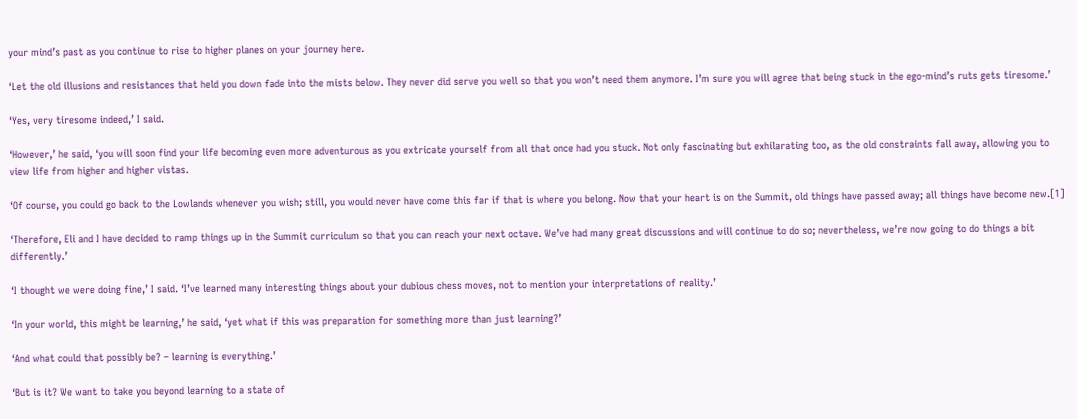your mind’s past as you continue to rise to higher planes on your journey here.

‘Let the old illusions and resistances that held you down fade into the mists below. They never did serve you well so that you won’t need them anymore. I’m sure you will agree that being stuck in the ego-mind’s ruts gets tiresome.’

‘Yes, very tiresome indeed,’ I said.

‘However,’ he said, ‘you will soon find your life becoming even more adventurous as you extricate yourself from all that once had you stuck. Not only fascinating but exhilarating too, as the old constraints fall away, allowing you to view life from higher and higher vistas.

‘Of course, you could go back to the Lowlands whenever you wish; still, you would never have come this far if that is where you belong. Now that your heart is on the Summit, old things have passed away; all things have become new.[1]

‘Therefore, Eli and I have decided to ramp things up in the Summit curriculum so that you can reach your next octave. We’ve had many great discussions and will continue to do so; nevertheless, we’re now going to do things a bit differently.’

‘I thought we were doing fine,’ I said. ‘I’ve learned many interesting things about your dubious chess moves, not to mention your interpretations of reality.’

‘In your world, this might be learning,’ he said, ‘yet what if this was preparation for something more than just learning?’

‘And what could that possibly be? – learning is everything.’

‘But is it? We want to take you beyond learning to a state of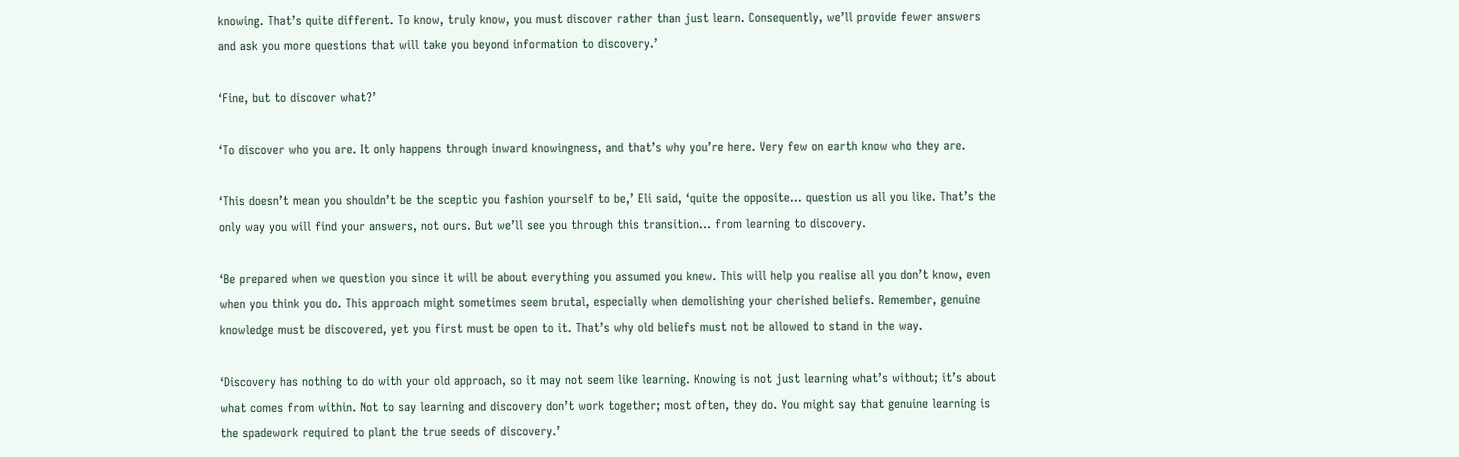knowing. That’s quite different. To know, truly know, you must discover rather than just learn. Consequently, we’ll provide fewer answers and ask you more questions that will take you beyond information to discovery.’

‘Fine, but to discover what?’

‘To discover who you are. It only happens through inward knowingness, and that’s why you’re here. Very few on earth know who they are.

‘This doesn’t mean you shouldn’t be the sceptic you fashion yourself to be,’ Eli said, ‘quite the opposite… question us all you like. That’s the only way you will find your answers, not ours. But we’ll see you through this transition… from learning to discovery.

‘Be prepared when we question you since it will be about everything you assumed you knew. This will help you realise all you don’t know, even when you think you do. This approach might sometimes seem brutal, especially when demolishing your cherished beliefs. Remember, genuine knowledge must be discovered, yet you first must be open to it. That’s why old beliefs must not be allowed to stand in the way.

‘Discovery has nothing to do with your old approach, so it may not seem like learning. Knowing is not just learning what’s without; it’s about what comes from within. Not to say learning and discovery don’t work together; most often, they do. You might say that genuine learning is the spadework required to plant the true seeds of discovery.’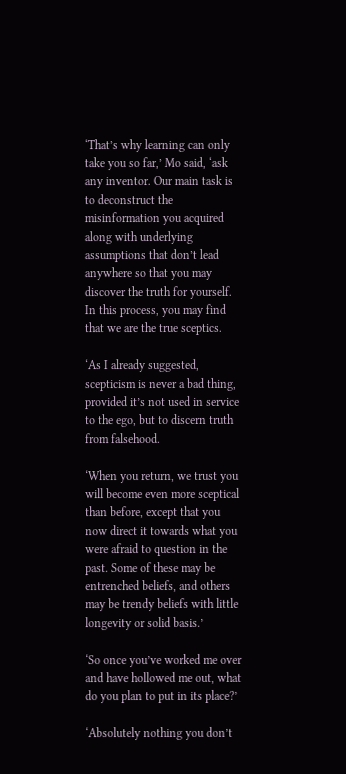‘That’s why learning can only take you so far,’ Mo said, ‘ask any inventor. Our main task is to deconstruct the misinformation you acquired along with underlying assumptions that don’t lead anywhere so that you may discover the truth for yourself. In this process, you may find that we are the true sceptics.

‘As I already suggested, scepticism is never a bad thing, provided it’s not used in service to the ego, but to discern truth from falsehood.

‘When you return, we trust you will become even more sceptical than before, except that you now direct it towards what you were afraid to question in the past. Some of these may be entrenched beliefs, and others may be trendy beliefs with little longevity or solid basis.’

‘So once you’ve worked me over and have hollowed me out, what do you plan to put in its place?’

‘Absolutely nothing you don’t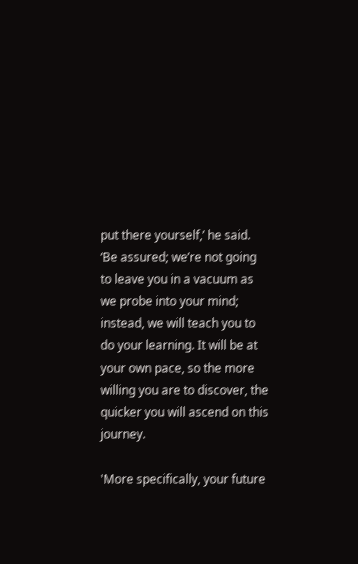put there yourself,’ he said. ‘Be assured; we’re not going to leave you in a vacuum as we probe into your mind; instead, we will teach you to do your learning. It will be at your own pace, so the more willing you are to discover, the quicker you will ascend on this journey.

'More specifically, your future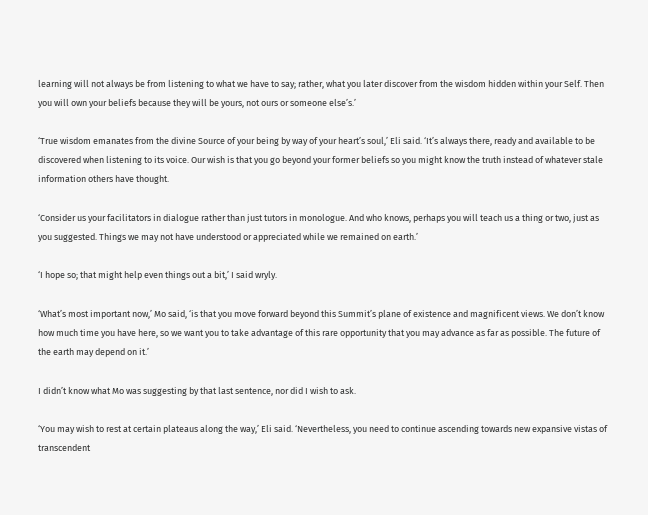learning will not always be from listening to what we have to say; rather, what you later discover from the wisdom hidden within your Self. Then you will own your beliefs because they will be yours, not ours or someone else’s.’

‘True wisdom emanates from the divine Source of your being by way of your heart’s soul,’ Eli said. ‘It’s always there, ready and available to be discovered when listening to its voice. Our wish is that you go beyond your former beliefs so you might know the truth instead of whatever stale information others have thought.

‘Consider us your facilitators in dialogue rather than just tutors in monologue. And who knows, perhaps you will teach us a thing or two, just as you suggested. Things we may not have understood or appreciated while we remained on earth.’

‘I hope so; that might help even things out a bit,’ I said wryly.

‘What’s most important now,’ Mo said, ‘is that you move forward beyond this Summit’s plane of existence and magnificent views. We don’t know how much time you have here, so we want you to take advantage of this rare opportunity that you may advance as far as possible. The future of the earth may depend on it.’

I didn’t know what Mo was suggesting by that last sentence, nor did I wish to ask.

‘You may wish to rest at certain plateaus along the way,’ Eli said. ‘Nevertheless, you need to continue ascending towards new expansive vistas of transcendent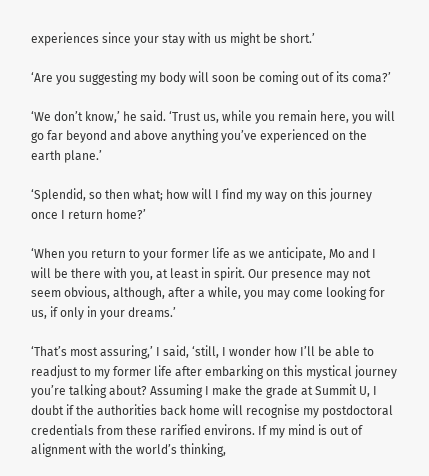experiences since your stay with us might be short.’

‘Are you suggesting my body will soon be coming out of its coma?’

‘We don’t know,’ he said. ‘Trust us, while you remain here, you will go far beyond and above anything you’ve experienced on the earth plane.’

‘Splendid, so then what; how will I find my way on this journey once I return home?’

‘When you return to your former life as we anticipate, Mo and I will be there with you, at least in spirit. Our presence may not seem obvious, although, after a while, you may come looking for us, if only in your dreams.’

‘That’s most assuring,’ I said, ‘still, I wonder how I’ll be able to readjust to my former life after embarking on this mystical journey you’re talking about? Assuming I make the grade at Summit U, I doubt if the authorities back home will recognise my postdoctoral credentials from these rarified environs. If my mind is out of alignment with the world’s thinking,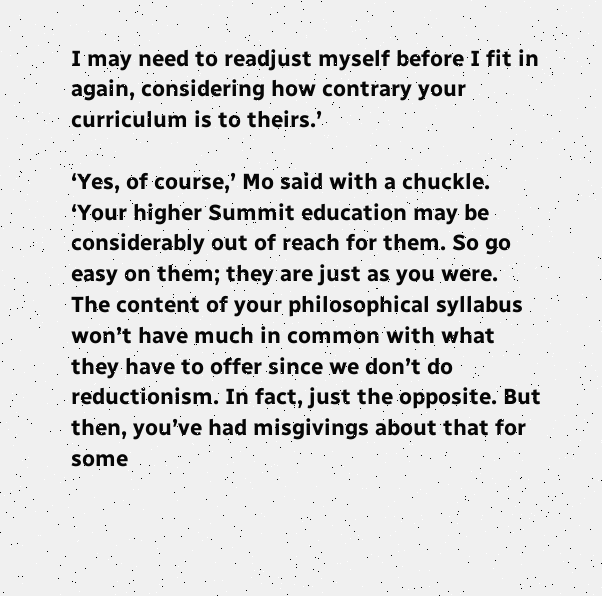I may need to readjust myself before I fit in again, considering how contrary your curriculum is to theirs.’

‘Yes, of course,’ Mo said with a chuckle. ‘Your higher Summit education may be considerably out of reach for them. So go easy on them; they are just as you were. The content of your philosophical syllabus won’t have much in common with what they have to offer since we don’t do reductionism. In fact, just the opposite. But then, you’ve had misgivings about that for some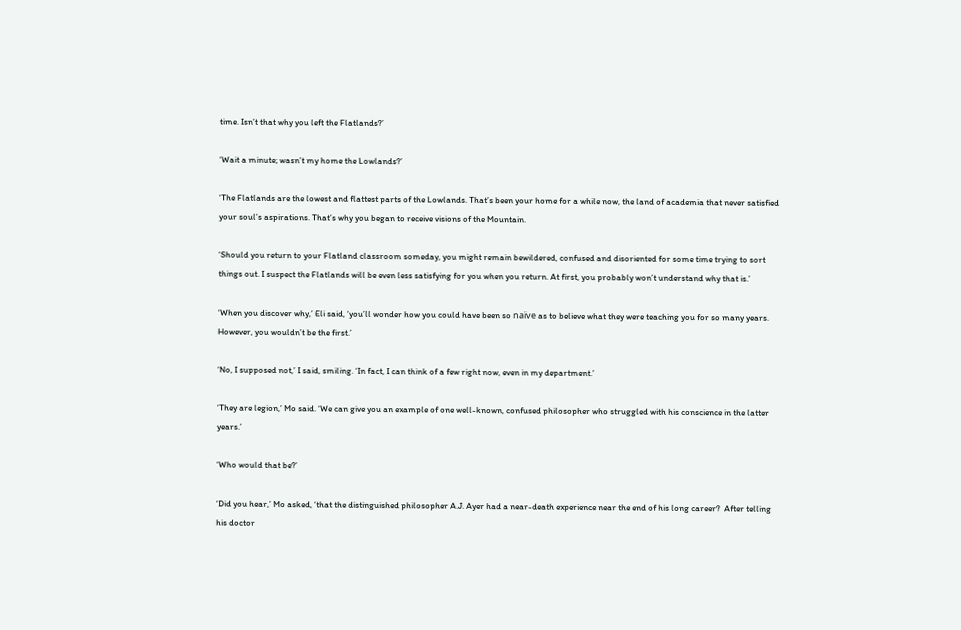time. Isn’t that why you left the Flatlands?’

‘Wait a minute; wasn’t my home the Lowlands?’

‘The Flatlands are the lowest and flattest parts of the Lowlands. That’s been your home for a while now, the land of academia that never satisfied your soul’s aspirations. That’s why you began to receive visions of the Mountain.

‘Should you return to your Flatland classroom someday, you might remain bewildered, confused and disoriented for some time trying to sort things out. I suspect the Flatlands will be even less satisfying for you when you return. At first, you probably won’t understand why that is.’

‘When you discover why,’ Eli said, ‘you’ll wonder how you could have been so naïve as to believe what they were teaching you for so many years. However, you wouldn’t be the first.’

‘No, I supposed not,’ I said, smiling. ‘In fact, I can think of a few right now, even in my department.’

‘They are legion,’ Mo said. ‘We can give you an example of one well-known, confused philosopher who struggled with his conscience in the latter years.’

‘Who would that be?’

‘Did you hear,’ Mo asked, ‘that the distinguished philosopher A.J. Ayer had a near-death experience near the end of his long career?  After telling his doctor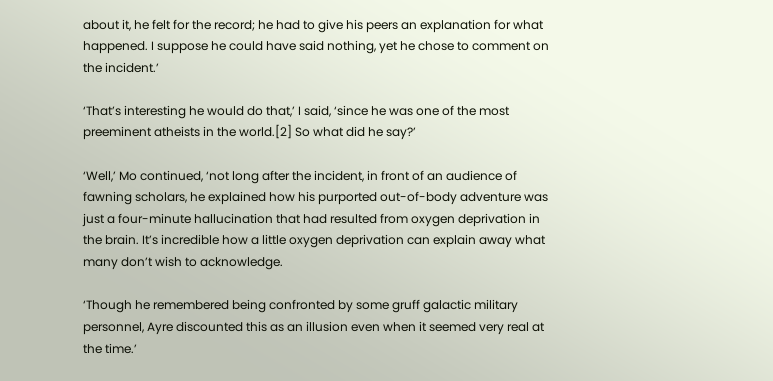about it, he felt for the record; he had to give his peers an explanation for what happened. I suppose he could have said nothing, yet he chose to comment on the incident.’

‘That’s interesting he would do that,’ I said, ‘since he was one of the most preeminent atheists in the world.[2] So what did he say?’

‘Well,’ Mo continued, ‘not long after the incident, in front of an audience of fawning scholars, he explained how his purported out-of-body adventure was just a four-minute hallucination that had resulted from oxygen deprivation in the brain. It’s incredible how a little oxygen deprivation can explain away what many don’t wish to acknowledge.

‘Though he remembered being confronted by some gruff galactic military personnel, Ayre discounted this as an illusion even when it seemed very real at the time.’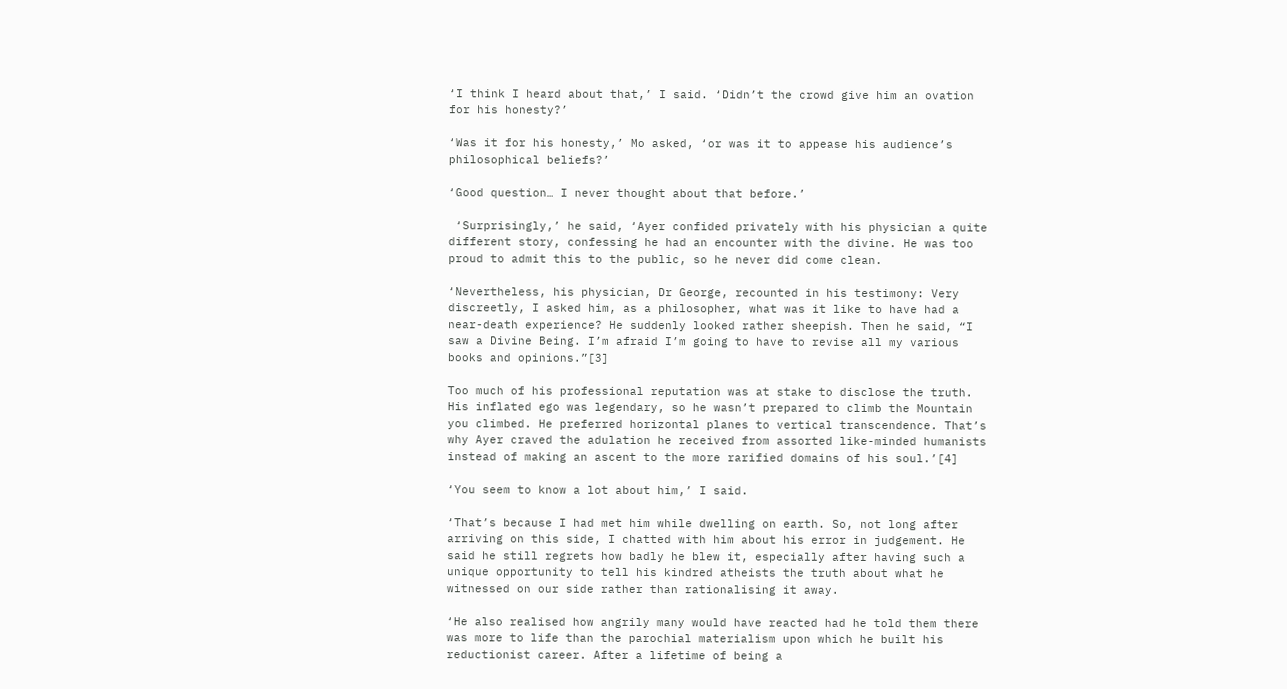‘I think I heard about that,’ I said. ‘Didn’t the crowd give him an ovation for his honesty?’

‘Was it for his honesty,’ Mo asked, ‘or was it to appease his audience’s philosophical beliefs?’

‘Good question… I never thought about that before.’

 ‘Surprisingly,’ he said, ‘Ayer confided privately with his physician a quite different story, confessing he had an encounter with the divine. He was too proud to admit this to the public, so he never did come clean.

‘Nevertheless, his physician, Dr George, recounted in his testimony: Very discreetly, I asked him, as a philosopher, what was it like to have had a near-death experience? He suddenly looked rather sheepish. Then he said, “I saw a Divine Being. I’m afraid I’m going to have to revise all my various books and opinions.”[3]

Too much of his professional reputation was at stake to disclose the truth. His inflated ego was legendary, so he wasn’t prepared to climb the Mountain you climbed. He preferred horizontal planes to vertical transcendence. That’s why Ayer craved the adulation he received from assorted like-minded humanists instead of making an ascent to the more rarified domains of his soul.’[4]

‘You seem to know a lot about him,’ I said.

‘That’s because I had met him while dwelling on earth. So, not long after arriving on this side, I chatted with him about his error in judgement. He said he still regrets how badly he blew it, especially after having such a unique opportunity to tell his kindred atheists the truth about what he witnessed on our side rather than rationalising it away.

‘He also realised how angrily many would have reacted had he told them there was more to life than the parochial materialism upon which he built his reductionist career. After a lifetime of being a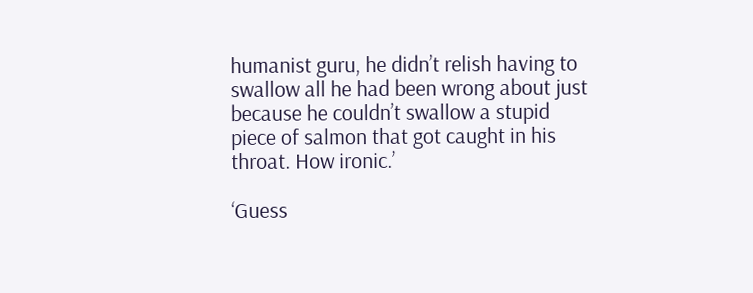humanist guru, he didn’t relish having to swallow all he had been wrong about just because he couldn’t swallow a stupid piece of salmon that got caught in his throat. How ironic.’

‘Guess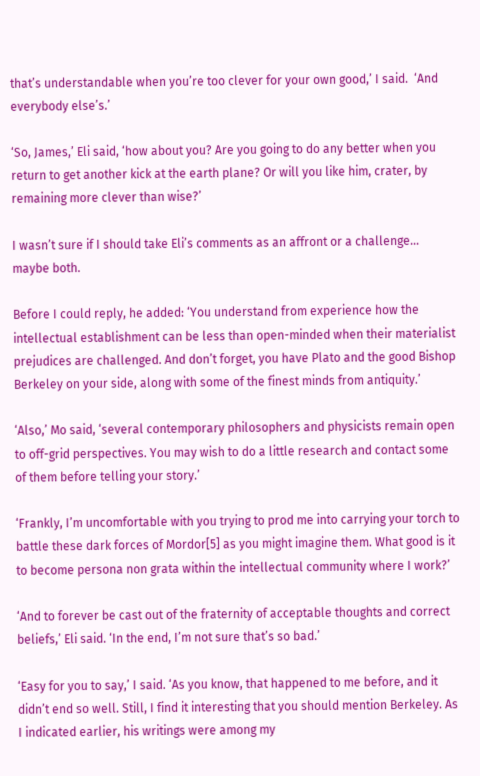that’s understandable when you’re too clever for your own good,’ I said.  ‘And everybody else’s.’

‘So, James,’ Eli said, ‘how about you? Are you going to do any better when you return to get another kick at the earth plane? Or will you like him, crater, by remaining more clever than wise?’

I wasn’t sure if I should take Eli’s comments as an affront or a challenge… maybe both.

Before I could reply, he added: ‘You understand from experience how the intellectual establishment can be less than open-minded when their materialist prejudices are challenged. And don’t forget, you have Plato and the good Bishop Berkeley on your side, along with some of the finest minds from antiquity.’

‘Also,’ Mo said, ‘several contemporary philosophers and physicists remain open to off-grid perspectives. You may wish to do a little research and contact some of them before telling your story.’

‘Frankly, I’m uncomfortable with you trying to prod me into carrying your torch to battle these dark forces of Mordor[5] as you might imagine them. What good is it to become persona non grata within the intellectual community where I work?’

‘And to forever be cast out of the fraternity of acceptable thoughts and correct beliefs,’ Eli said. ‘In the end, I’m not sure that’s so bad.’

‘Easy for you to say,’ I said. ‘As you know, that happened to me before, and it didn’t end so well. Still, I find it interesting that you should mention Berkeley. As I indicated earlier, his writings were among my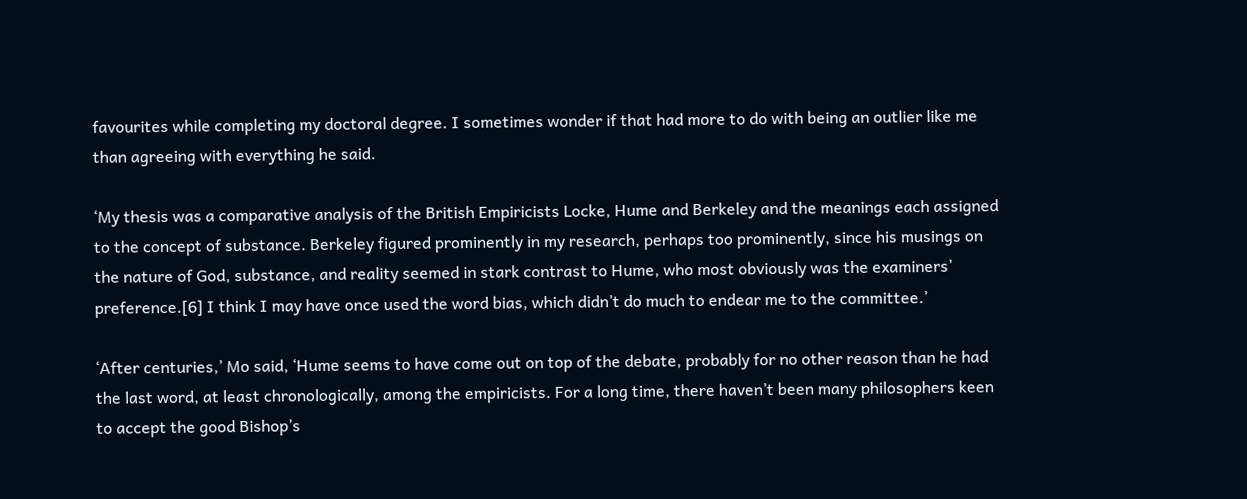favourites while completing my doctoral degree. I sometimes wonder if that had more to do with being an outlier like me than agreeing with everything he said.

‘My thesis was a comparative analysis of the British Empiricists Locke, Hume and Berkeley and the meanings each assigned to the concept of substance. Berkeley figured prominently in my research, perhaps too prominently, since his musings on the nature of God, substance, and reality seemed in stark contrast to Hume, who most obviously was the examiners’ preference.[6] I think I may have once used the word bias, which didn’t do much to endear me to the committee.’

‘After centuries,’ Mo said, ‘Hume seems to have come out on top of the debate, probably for no other reason than he had the last word, at least chronologically, among the empiricists. For a long time, there haven’t been many philosophers keen to accept the good Bishop’s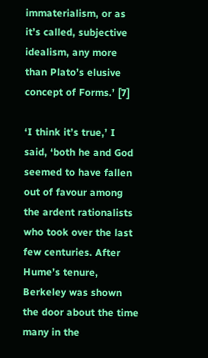immaterialism, or as it’s called, subjective idealism, any more than Plato’s elusive concept of Forms.’ [7]

‘I think it’s true,’ I said, ‘both he and God seemed to have fallen out of favour among the ardent rationalists who took over the last few centuries. After Hume’s tenure, Berkeley was shown the door about the time many in the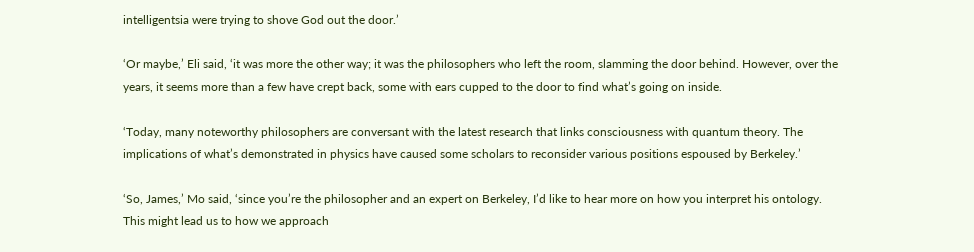intelligentsia were trying to shove God out the door.’

‘Or maybe,’ Eli said, ‘it was more the other way; it was the philosophers who left the room, slamming the door behind. However, over the years, it seems more than a few have crept back, some with ears cupped to the door to find what’s going on inside.

‘Today, many noteworthy philosophers are conversant with the latest research that links consciousness with quantum theory. The implications of what’s demonstrated in physics have caused some scholars to reconsider various positions espoused by Berkeley.’

‘So, James,’ Mo said, ‘since you’re the philosopher and an expert on Berkeley, I’d like to hear more on how you interpret his ontology. This might lead us to how we approach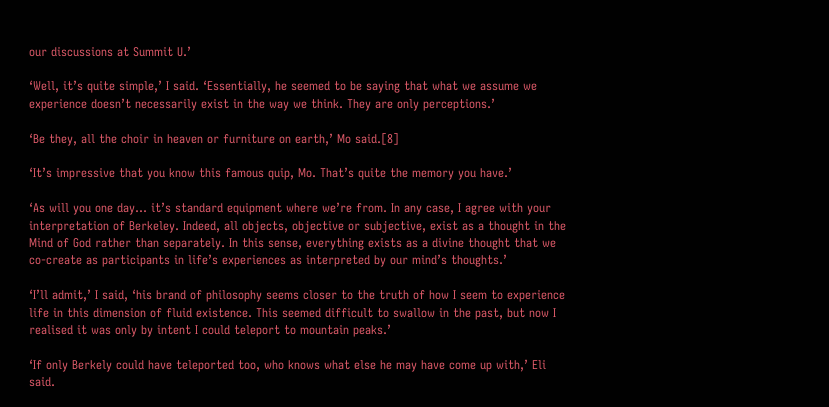our discussions at Summit U.’

‘Well, it’s quite simple,’ I said. ‘Essentially, he seemed to be saying that what we assume we experience doesn’t necessarily exist in the way we think. They are only perceptions.’

‘Be they, all the choir in heaven or furniture on earth,’ Mo said.[8]

‘It’s impressive that you know this famous quip, Mo. That’s quite the memory you have.’

‘As will you one day… it’s standard equipment where we’re from. In any case, I agree with your interpretation of Berkeley. Indeed, all objects, objective or subjective, exist as a thought in the Mind of God rather than separately. In this sense, everything exists as a divine thought that we co-create as participants in life’s experiences as interpreted by our mind’s thoughts.’

‘I’ll admit,’ I said, ‘his brand of philosophy seems closer to the truth of how I seem to experience life in this dimension of fluid existence. This seemed difficult to swallow in the past, but now I realised it was only by intent I could teleport to mountain peaks.’

‘If only Berkely could have teleported too, who knows what else he may have come up with,’ Eli said.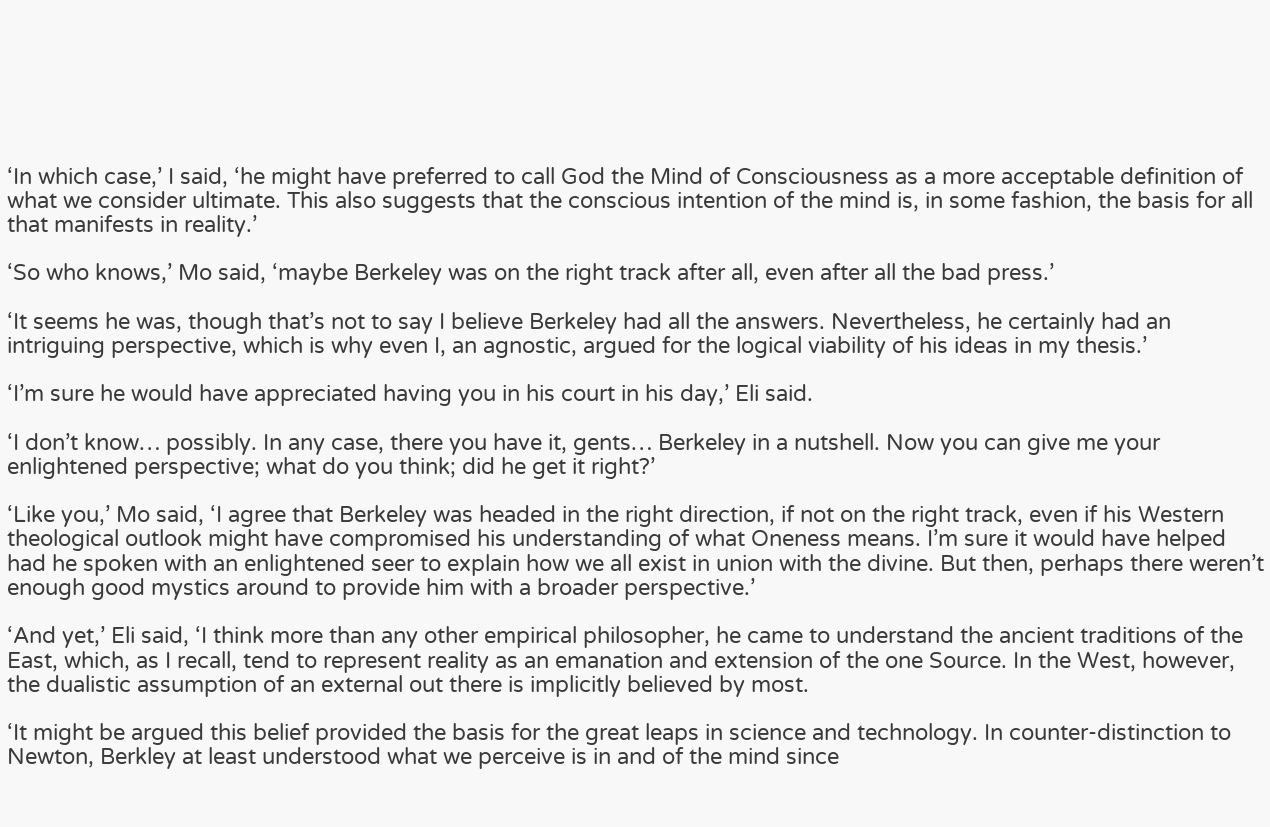‘In which case,’ I said, ‘he might have preferred to call God the Mind of Consciousness as a more acceptable definition of what we consider ultimate. This also suggests that the conscious intention of the mind is, in some fashion, the basis for all that manifests in reality.’

‘So who knows,’ Mo said, ‘maybe Berkeley was on the right track after all, even after all the bad press.’

‘It seems he was, though that’s not to say I believe Berkeley had all the answers. Nevertheless, he certainly had an intriguing perspective, which is why even I, an agnostic, argued for the logical viability of his ideas in my thesis.’

‘I’m sure he would have appreciated having you in his court in his day,’ Eli said.

‘I don’t know… possibly. In any case, there you have it, gents… Berkeley in a nutshell. Now you can give me your enlightened perspective; what do you think; did he get it right?’

‘Like you,’ Mo said, ‘I agree that Berkeley was headed in the right direction, if not on the right track, even if his Western theological outlook might have compromised his understanding of what Oneness means. I’m sure it would have helped had he spoken with an enlightened seer to explain how we all exist in union with the divine. But then, perhaps there weren’t enough good mystics around to provide him with a broader perspective.’

‘And yet,’ Eli said, ‘I think more than any other empirical philosopher, he came to understand the ancient traditions of the East, which, as I recall, tend to represent reality as an emanation and extension of the one Source. In the West, however, the dualistic assumption of an external out there is implicitly believed by most.

‘It might be argued this belief provided the basis for the great leaps in science and technology. In counter-distinction to Newton, Berkley at least understood what we perceive is in and of the mind since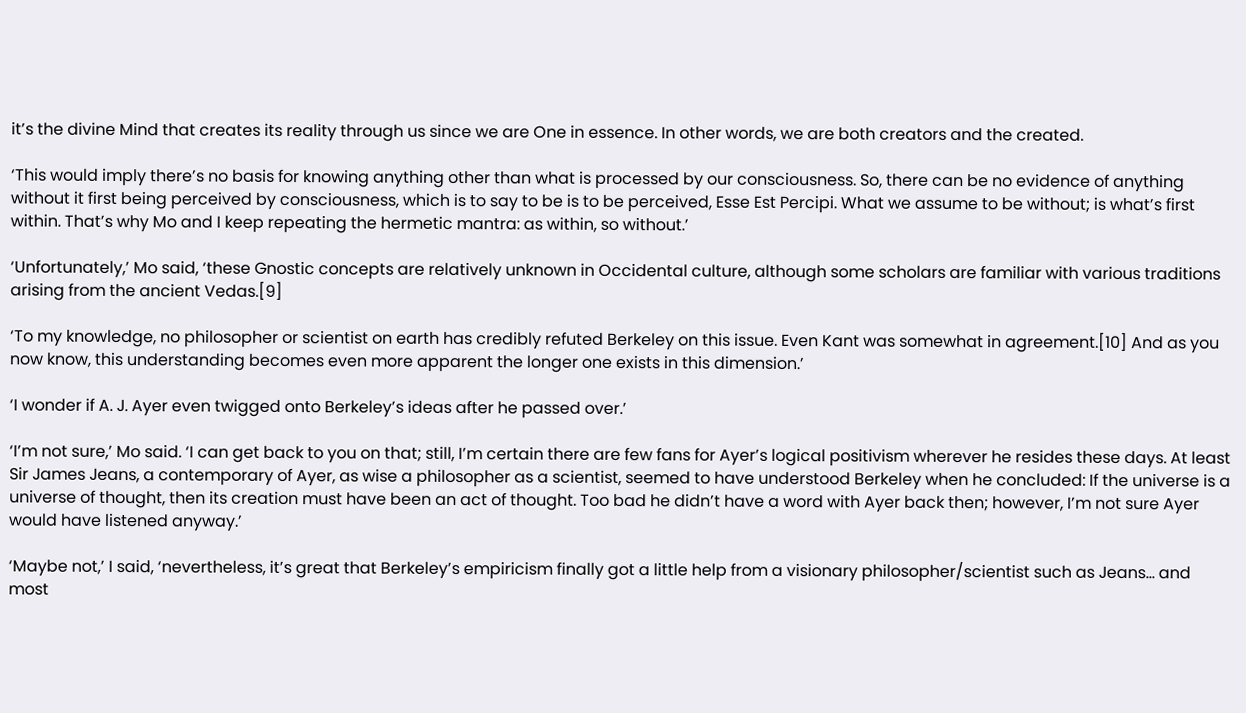it’s the divine Mind that creates its reality through us since we are One in essence. In other words, we are both creators and the created.

‘This would imply there’s no basis for knowing anything other than what is processed by our consciousness. So, there can be no evidence of anything without it first being perceived by consciousness, which is to say to be is to be perceived, Esse Est Percipi. What we assume to be without; is what’s first within. That’s why Mo and I keep repeating the hermetic mantra: as within, so without.’

‘Unfortunately,’ Mo said, ‘these Gnostic concepts are relatively unknown in Occidental culture, although some scholars are familiar with various traditions arising from the ancient Vedas.[9]

‘To my knowledge, no philosopher or scientist on earth has credibly refuted Berkeley on this issue. Even Kant was somewhat in agreement.[10] And as you now know, this understanding becomes even more apparent the longer one exists in this dimension.’

‘I wonder if A. J. Ayer even twigged onto Berkeley’s ideas after he passed over.’

‘I’m not sure,’ Mo said. ‘I can get back to you on that; still, I’m certain there are few fans for Ayer’s logical positivism wherever he resides these days. At least Sir James Jeans, a contemporary of Ayer, as wise a philosopher as a scientist, seemed to have understood Berkeley when he concluded: If the universe is a universe of thought, then its creation must have been an act of thought. Too bad he didn’t have a word with Ayer back then; however, I’m not sure Ayer would have listened anyway.’

‘Maybe not,’ I said, ‘nevertheless, it’s great that Berkeley’s empiricism finally got a little help from a visionary philosopher/scientist such as Jeans… and most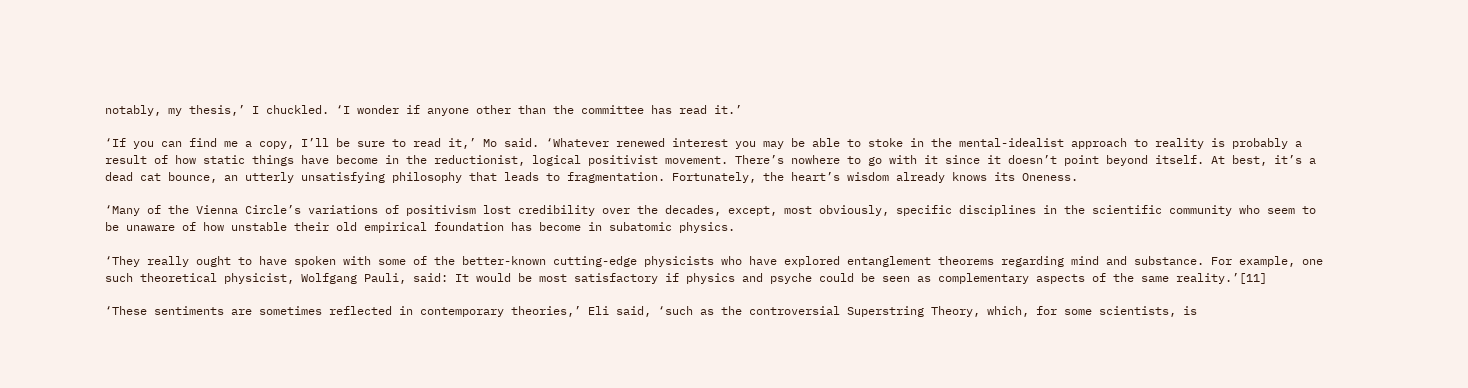notably, my thesis,’ I chuckled. ‘I wonder if anyone other than the committee has read it.’

‘If you can find me a copy, I’ll be sure to read it,’ Mo said. ‘Whatever renewed interest you may be able to stoke in the mental-idealist approach to reality is probably a result of how static things have become in the reductionist, logical positivist movement. There’s nowhere to go with it since it doesn’t point beyond itself. At best, it’s a dead cat bounce, an utterly unsatisfying philosophy that leads to fragmentation. Fortunately, the heart’s wisdom already knows its Oneness.

‘Many of the Vienna Circle’s variations of positivism lost credibility over the decades, except, most obviously, specific disciplines in the scientific community who seem to be unaware of how unstable their old empirical foundation has become in subatomic physics.

‘They really ought to have spoken with some of the better-known cutting-edge physicists who have explored entanglement theorems regarding mind and substance. For example, one such theoretical physicist, Wolfgang Pauli, said: It would be most satisfactory if physics and psyche could be seen as complementary aspects of the same reality.’[11]

‘These sentiments are sometimes reflected in contemporary theories,’ Eli said, ‘such as the controversial Superstring Theory, which, for some scientists, is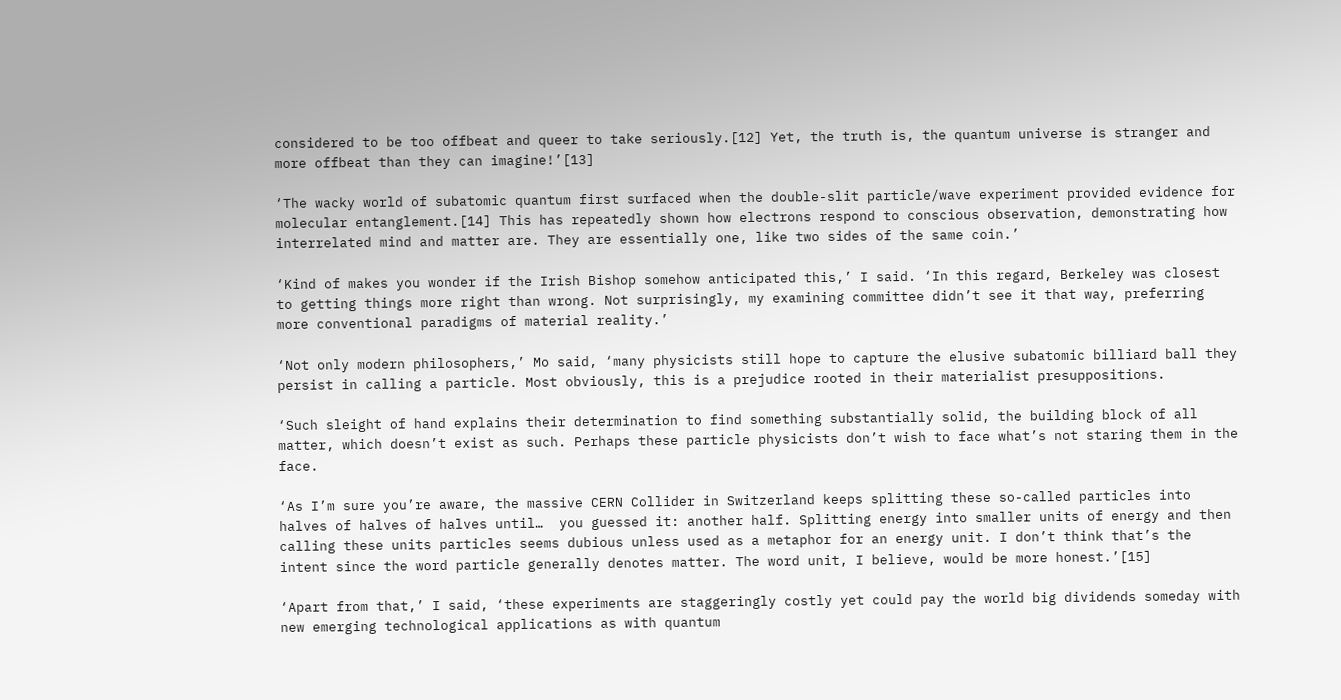considered to be too offbeat and queer to take seriously.[12] Yet, the truth is, the quantum universe is stranger and more offbeat than they can imagine!’[13]

‘The wacky world of subatomic quantum first surfaced when the double-slit particle/wave experiment provided evidence for molecular entanglement.[14] This has repeatedly shown how electrons respond to conscious observation, demonstrating how interrelated mind and matter are. They are essentially one, like two sides of the same coin.’

‘Kind of makes you wonder if the Irish Bishop somehow anticipated this,’ I said. ‘In this regard, Berkeley was closest to getting things more right than wrong. Not surprisingly, my examining committee didn’t see it that way, preferring more conventional paradigms of material reality.’

‘Not only modern philosophers,’ Mo said, ‘many physicists still hope to capture the elusive subatomic billiard ball they persist in calling a particle. Most obviously, this is a prejudice rooted in their materialist presuppositions.

‘Such sleight of hand explains their determination to find something substantially solid, the building block of all matter, which doesn’t exist as such. Perhaps these particle physicists don’t wish to face what’s not staring them in the face.

‘As I’m sure you’re aware, the massive CERN Collider in Switzerland keeps splitting these so-called particles into halves of halves of halves until…  you guessed it: another half. Splitting energy into smaller units of energy and then calling these units particles seems dubious unless used as a metaphor for an energy unit. I don’t think that’s the intent since the word particle generally denotes matter. The word unit, I believe, would be more honest.’[15]

‘Apart from that,’ I said, ‘these experiments are staggeringly costly yet could pay the world big dividends someday with new emerging technological applications as with quantum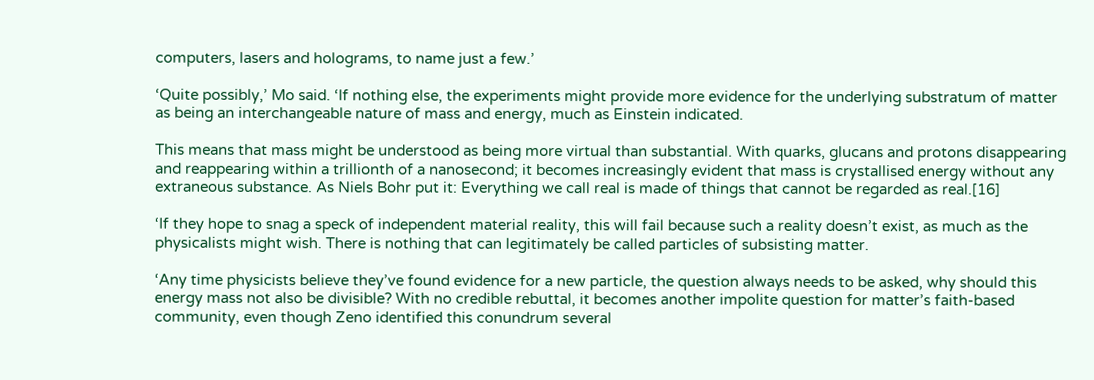computers, lasers and holograms, to name just a few.’

‘Quite possibly,’ Mo said. ‘If nothing else, the experiments might provide more evidence for the underlying substratum of matter as being an interchangeable nature of mass and energy, much as Einstein indicated.

This means that mass might be understood as being more virtual than substantial. With quarks, glucans and protons disappearing and reappearing within a trillionth of a nanosecond; it becomes increasingly evident that mass is crystallised energy without any extraneous substance. As Niels Bohr put it: Everything we call real is made of things that cannot be regarded as real.[16]

‘If they hope to snag a speck of independent material reality, this will fail because such a reality doesn’t exist, as much as the physicalists might wish. There is nothing that can legitimately be called particles of subsisting matter.

‘Any time physicists believe they’ve found evidence for a new particle, the question always needs to be asked, why should this energy mass not also be divisible? With no credible rebuttal, it becomes another impolite question for matter’s faith-based community, even though Zeno identified this conundrum several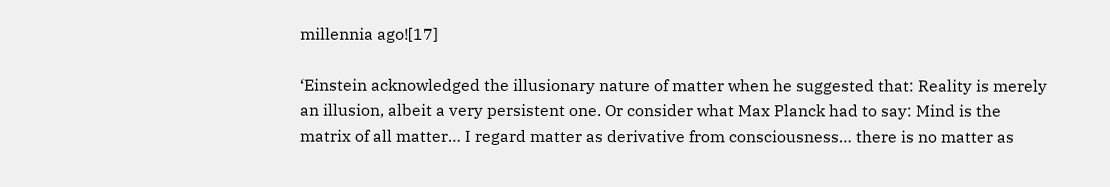millennia ago![17]

‘Einstein acknowledged the illusionary nature of matter when he suggested that: Reality is merely an illusion, albeit a very persistent one. Or consider what Max Planck had to say: Mind is the matrix of all matter… I regard matter as derivative from consciousness… there is no matter as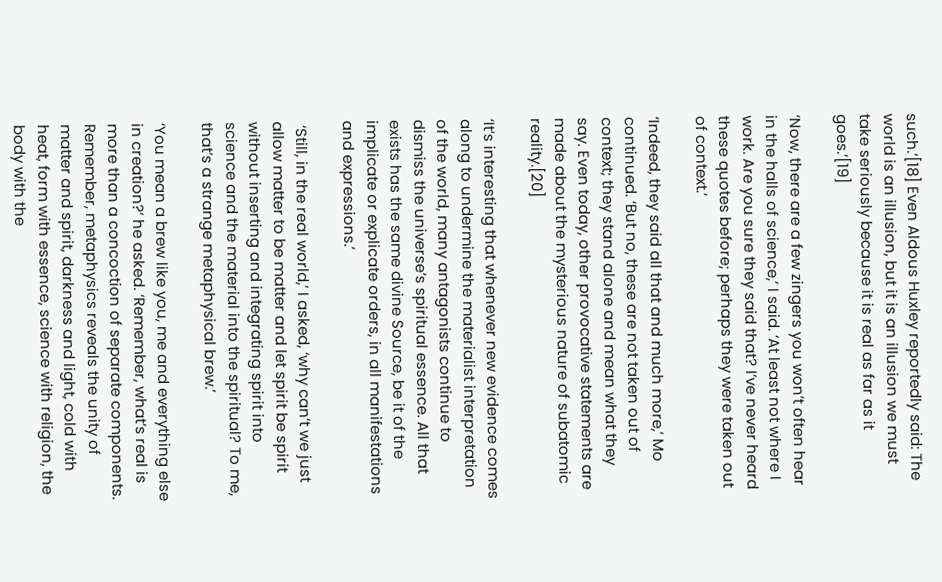such.’[18] Even Aldous Huxley reportedly said: The world is an illusion, but it is an illusion we must take seriously because it is real as far as it goes.’[19]

‘Now, there are a few zingers you won’t often hear in the halls of science,’ I said. ‘At least not where I work. Are you sure they said that? I’ve never heard these quotes before; perhaps they were taken out of context.’

‘Indeed, they said all that and much more,’ Mo continued. ‘But no, these are not taken out of context; they stand alone and mean what they say. Even today, other provocative statements are made about the mysterious nature of subatomic reality.[20]

‘It’s interesting that whenever new evidence comes along to undermine the materialist interpretation of the world, many antagonists continue to dismiss the universe’s spiritual essence. All that exists has the same divine Source, be it of the implicate or explicate orders, in all manifestations and expressions.’

 ‘Still, in the real world,’ I asked, ‘why can’t we just allow matter to be matter and let spirit be spirit without inserting and integrating spirit into science and the material into the spiritual? To me, that’s a strange metaphysical brew.’

‘You mean a brew like you, me and everything else in creation?’ he asked. ‘Remember, what’s real is more than a concoction of separate components. Remember, metaphysics reveals the unity of matter and spirit, darkness and light, cold with heat, form with essence, science with religion, the body with the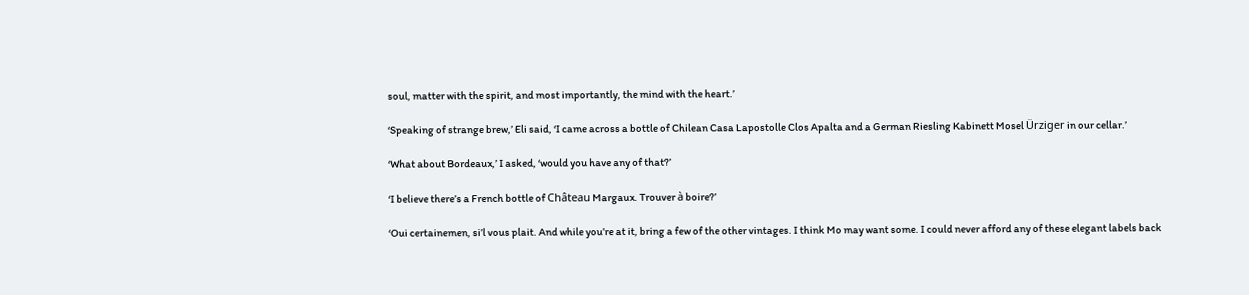soul, matter with the spirit, and most importantly, the mind with the heart.’

‘Speaking of strange brew,’ Eli said, ‘I came across a bottle of Chilean Casa Lapostolle Clos Apalta and a German Riesling Kabinett Mosel Ürziger in our cellar.’

‘What about Bordeaux,’ I asked, ‘would you have any of that?’

‘I believe there’s a French bottle of Château Margaux. Trouver à boire?’

‘Oui certainemen, si’l vous plait. And while you’re at it, bring a few of the other vintages. I think Mo may want some. I could never afford any of these elegant labels back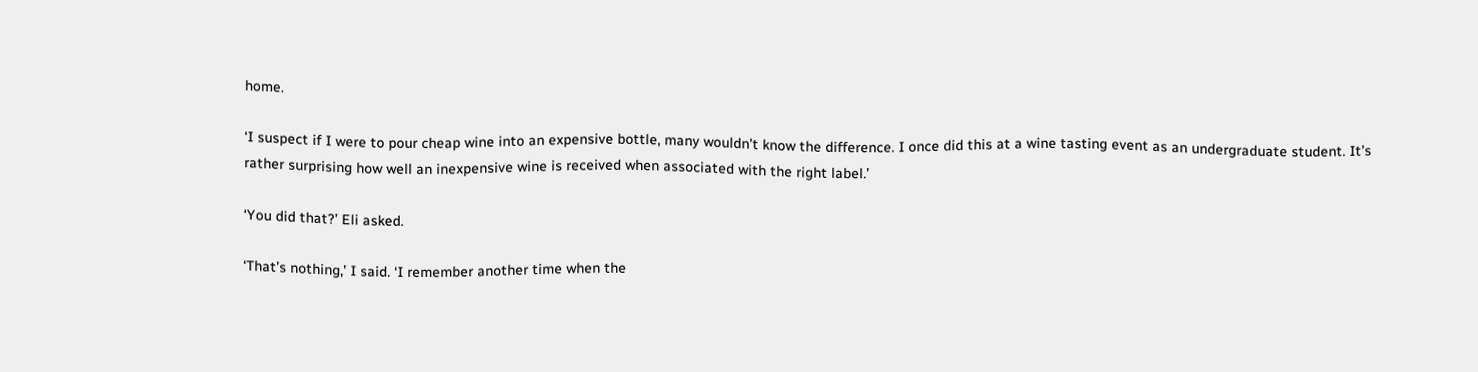home.

‘I suspect if I were to pour cheap wine into an expensive bottle, many wouldn’t know the difference. I once did this at a wine tasting event as an undergraduate student. It’s rather surprising how well an inexpensive wine is received when associated with the right label.’

‘You did that?’ Eli asked.

‘That’s nothing,’ I said. ‘I remember another time when the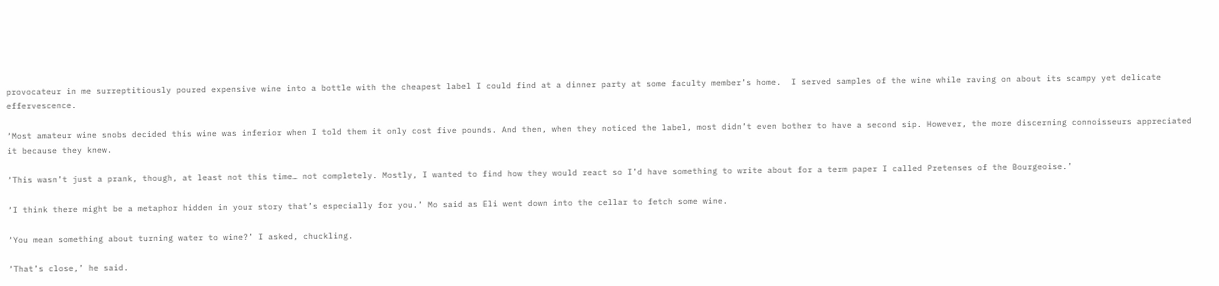provocateur in me surreptitiously poured expensive wine into a bottle with the cheapest label I could find at a dinner party at some faculty member’s home.  I served samples of the wine while raving on about its scampy yet delicate effervescence.

‘Most amateur wine snobs decided this wine was inferior when I told them it only cost five pounds. And then, when they noticed the label, most didn’t even bother to have a second sip. However, the more discerning connoisseurs appreciated it because they knew.

‘This wasn’t just a prank, though, at least not this time… not completely. Mostly, I wanted to find how they would react so I’d have something to write about for a term paper I called Pretenses of the Bourgeoise.’

‘I think there might be a metaphor hidden in your story that’s especially for you.’ Mo said as Eli went down into the cellar to fetch some wine.

‘You mean something about turning water to wine?’ I asked, chuckling.

‘That’s close,’ he said.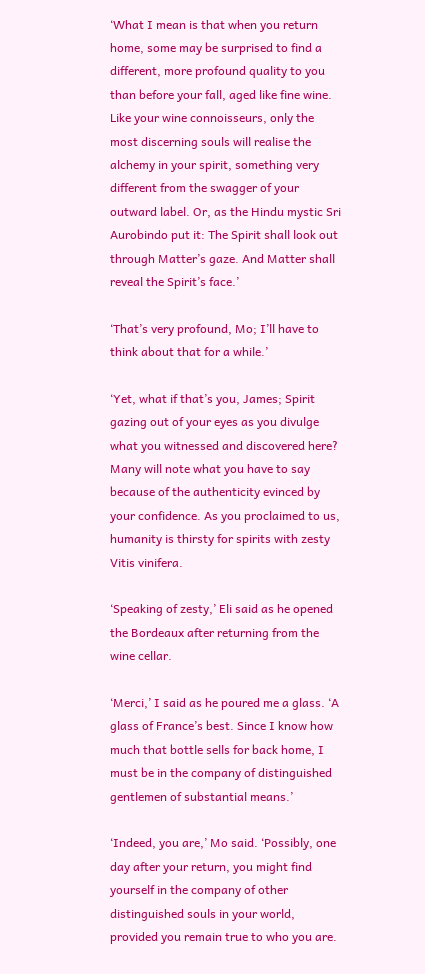‘What I mean is that when you return home, some may be surprised to find a different, more profound quality to you than before your fall, aged like fine wine. Like your wine connoisseurs, only the most discerning souls will realise the alchemy in your spirit, something very different from the swagger of your outward label. Or, as the Hindu mystic Sri Aurobindo put it: The Spirit shall look out through Matter’s gaze. And Matter shall reveal the Spirit’s face.’

‘That’s very profound, Mo; I’ll have to think about that for a while.’

‘Yet, what if that’s you, James; Spirit gazing out of your eyes as you divulge what you witnessed and discovered here? Many will note what you have to say because of the authenticity evinced by your confidence. As you proclaimed to us, humanity is thirsty for spirits with zesty Vitis vinifera.

‘Speaking of zesty,’ Eli said as he opened the Bordeaux after returning from the wine cellar.

‘Merci,’ I said as he poured me a glass. ‘A glass of France’s best. Since I know how much that bottle sells for back home, I must be in the company of distinguished gentlemen of substantial means.’

‘Indeed, you are,’ Mo said. ‘Possibly, one day after your return, you might find yourself in the company of other distinguished souls in your world, provided you remain true to who you are.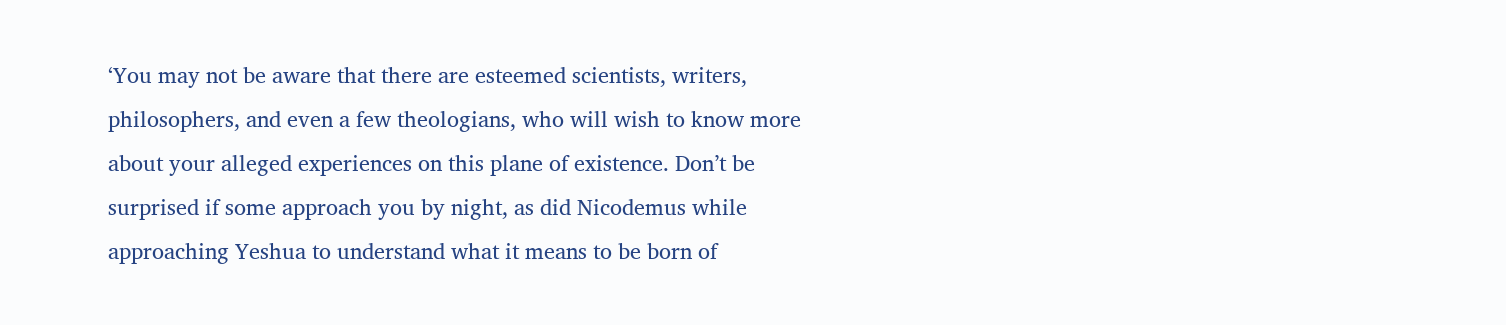‘You may not be aware that there are esteemed scientists, writers, philosophers, and even a few theologians, who will wish to know more about your alleged experiences on this plane of existence. Don’t be surprised if some approach you by night, as did Nicodemus while approaching Yeshua to understand what it means to be born of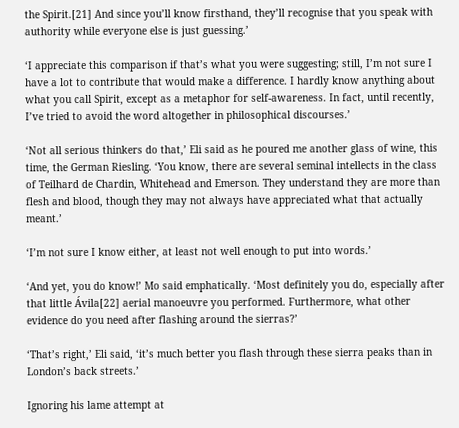the Spirit.[21] And since you’ll know firsthand, they’ll recognise that you speak with authority while everyone else is just guessing.’

‘I appreciate this comparison if that’s what you were suggesting; still, I’m not sure I have a lot to contribute that would make a difference. I hardly know anything about what you call Spirit, except as a metaphor for self-awareness. In fact, until recently, I’ve tried to avoid the word altogether in philosophical discourses.’

‘Not all serious thinkers do that,’ Eli said as he poured me another glass of wine, this time, the German Riesling. ‘You know, there are several seminal intellects in the class of Teilhard de Chardin, Whitehead and Emerson. They understand they are more than flesh and blood, though they may not always have appreciated what that actually meant.’

‘I’m not sure I know either, at least not well enough to put into words.’

‘And yet, you do know!’ Mo said emphatically. ‘Most definitely you do, especially after that little Ávila[22] aerial manoeuvre you performed. Furthermore, what other evidence do you need after flashing around the sierras?’

‘That’s right,’ Eli said, ‘it’s much better you flash through these sierra peaks than in London’s back streets.’

Ignoring his lame attempt at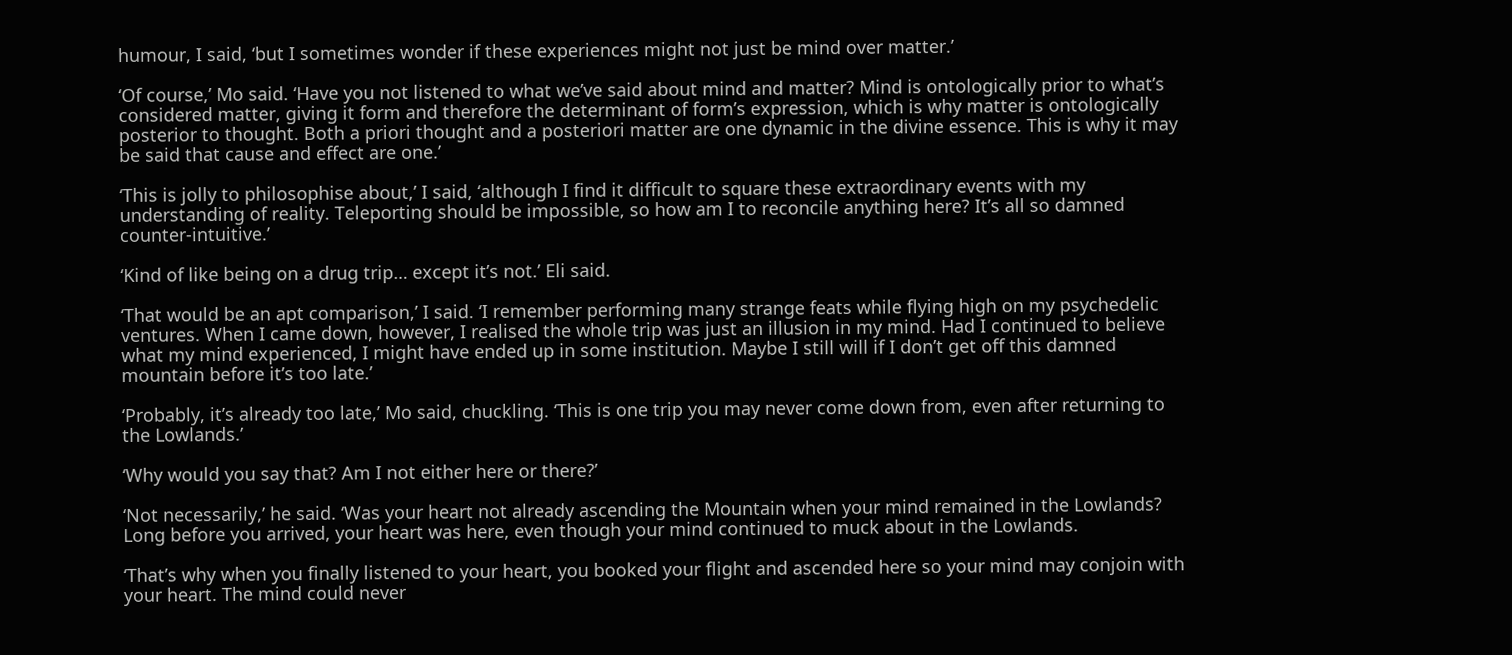humour, I said, ‘but I sometimes wonder if these experiences might not just be mind over matter.’

‘Of course,’ Mo said. ‘Have you not listened to what we’ve said about mind and matter? Mind is ontologically prior to what’s considered matter, giving it form and therefore the determinant of form’s expression, which is why matter is ontologically posterior to thought. Both a priori thought and a posteriori matter are one dynamic in the divine essence. This is why it may be said that cause and effect are one.’

‘This is jolly to philosophise about,’ I said, ‘although I find it difficult to square these extraordinary events with my understanding of reality. Teleporting should be impossible, so how am I to reconcile anything here? It’s all so damned counter-intuitive.’

‘Kind of like being on a drug trip… except it’s not.’ Eli said.

‘That would be an apt comparison,’ I said. ‘I remember performing many strange feats while flying high on my psychedelic ventures. When I came down, however, I realised the whole trip was just an illusion in my mind. Had I continued to believe what my mind experienced, I might have ended up in some institution. Maybe I still will if I don’t get off this damned mountain before it’s too late.’

‘Probably, it’s already too late,’ Mo said, chuckling. ‘This is one trip you may never come down from, even after returning to the Lowlands.’

‘Why would you say that? Am I not either here or there?’

‘Not necessarily,’ he said. ‘Was your heart not already ascending the Mountain when your mind remained in the Lowlands? Long before you arrived, your heart was here, even though your mind continued to muck about in the Lowlands.

‘That’s why when you finally listened to your heart, you booked your flight and ascended here so your mind may conjoin with your heart. The mind could never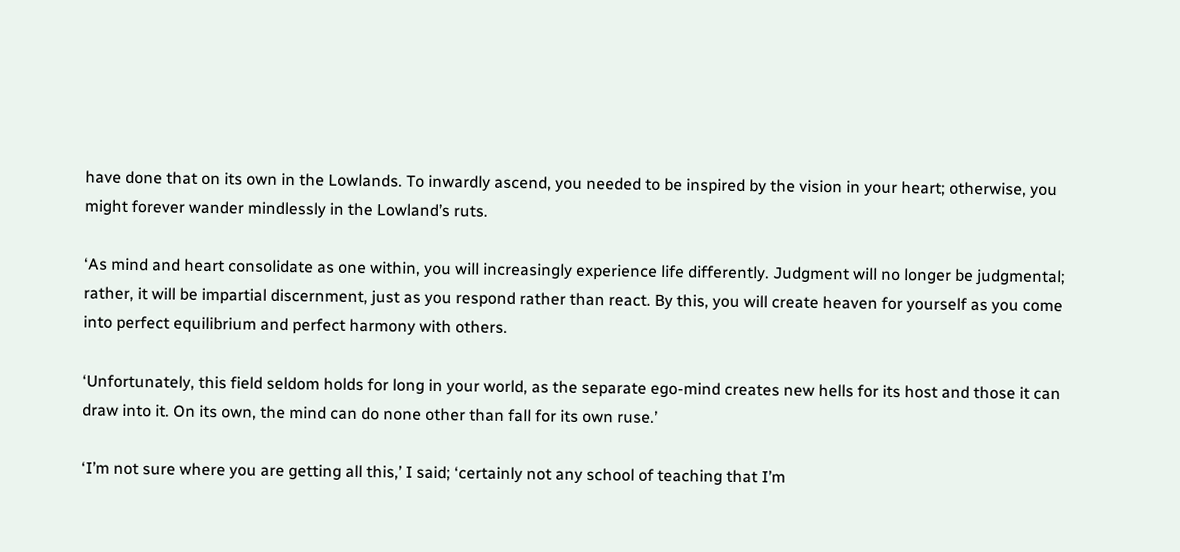have done that on its own in the Lowlands. To inwardly ascend, you needed to be inspired by the vision in your heart; otherwise, you might forever wander mindlessly in the Lowland’s ruts.

‘As mind and heart consolidate as one within, you will increasingly experience life differently. Judgment will no longer be judgmental; rather, it will be impartial discernment, just as you respond rather than react. By this, you will create heaven for yourself as you come into perfect equilibrium and perfect harmony with others.

‘Unfortunately, this field seldom holds for long in your world, as the separate ego-mind creates new hells for its host and those it can draw into it. On its own, the mind can do none other than fall for its own ruse.’

‘I’m not sure where you are getting all this,’ I said; ‘certainly not any school of teaching that I’m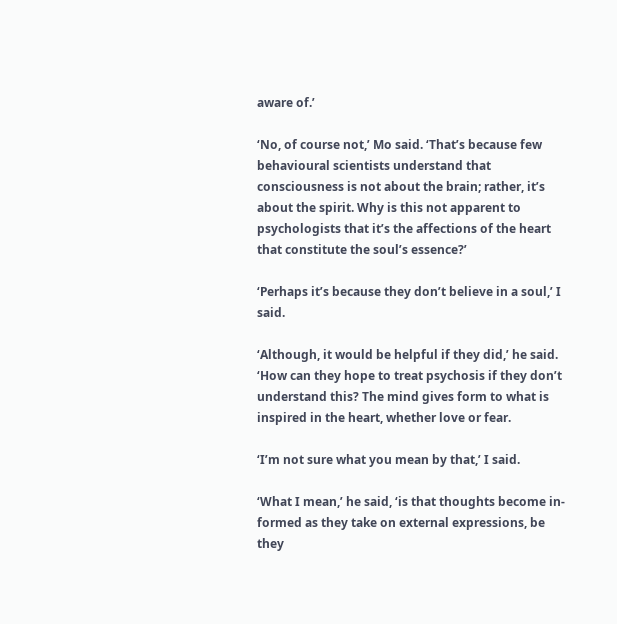aware of.’

‘No, of course not,’ Mo said. ‘That’s because few behavioural scientists understand that consciousness is not about the brain; rather, it’s about the spirit. Why is this not apparent to psychologists that it’s the affections of the heart that constitute the soul’s essence?’

‘Perhaps it’s because they don’t believe in a soul,’ I said.

‘Although, it would be helpful if they did,’ he said. ‘How can they hope to treat psychosis if they don’t understand this? The mind gives form to what is inspired in the heart, whether love or fear.

‘I’m not sure what you mean by that,’ I said.

‘What I mean,’ he said, ‘is that thoughts become in-formed as they take on external expressions, be they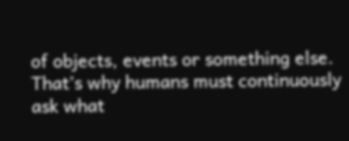of objects, events or something else. That’s why humans must continuously ask what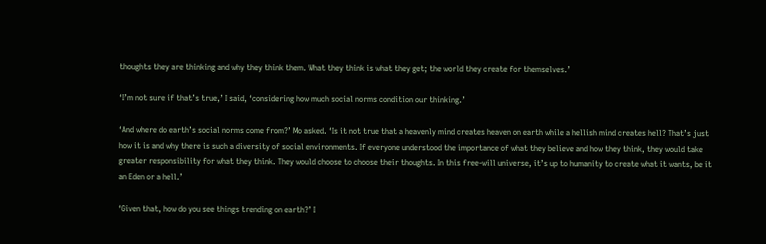thoughts they are thinking and why they think them. What they think is what they get; the world they create for themselves.’

‘I’m not sure if that’s true,’ I said, ‘considering how much social norms condition our thinking.’

‘And where do earth’s social norms come from?’ Mo asked. ‘Is it not true that a heavenly mind creates heaven on earth while a hellish mind creates hell? That’s just how it is and why there is such a diversity of social environments. If everyone understood the importance of what they believe and how they think, they would take greater responsibility for what they think. They would choose to choose their thoughts. In this free-will universe, it’s up to humanity to create what it wants, be it an Eden or a hell.’

‘Given that, how do you see things trending on earth?’ I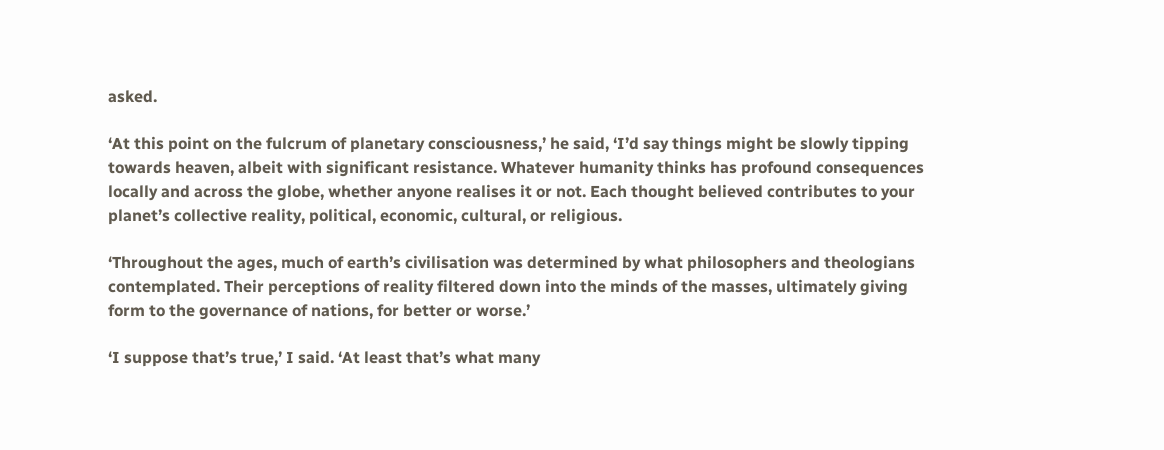asked.

‘At this point on the fulcrum of planetary consciousness,’ he said, ‘I’d say things might be slowly tipping towards heaven, albeit with significant resistance. Whatever humanity thinks has profound consequences locally and across the globe, whether anyone realises it or not. Each thought believed contributes to your planet’s collective reality, political, economic, cultural, or religious.

‘Throughout the ages, much of earth’s civilisation was determined by what philosophers and theologians contemplated. Their perceptions of reality filtered down into the minds of the masses, ultimately giving form to the governance of nations, for better or worse.’

‘I suppose that’s true,’ I said. ‘At least that’s what many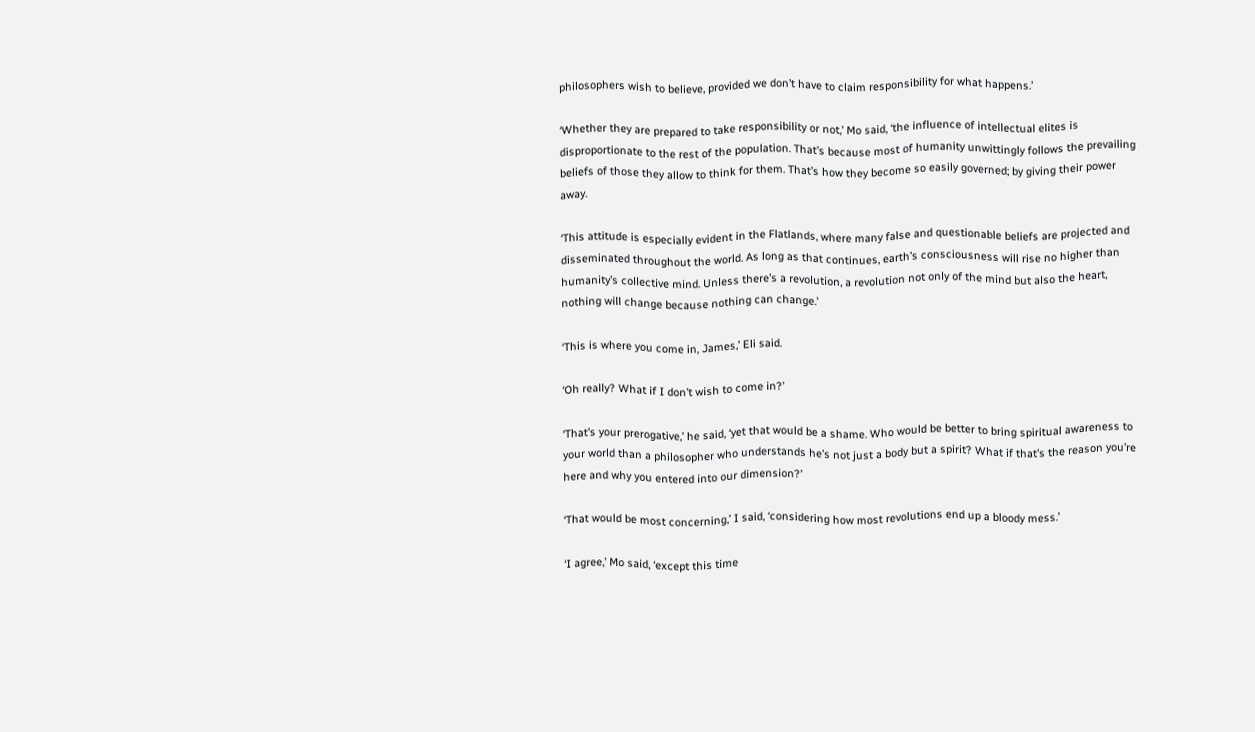philosophers wish to believe, provided we don’t have to claim responsibility for what happens.’

‘Whether they are prepared to take responsibility or not,’ Mo said, ‘the influence of intellectual elites is disproportionate to the rest of the population. That’s because most of humanity unwittingly follows the prevailing beliefs of those they allow to think for them. That’s how they become so easily governed; by giving their power away.

‘This attitude is especially evident in the Flatlands, where many false and questionable beliefs are projected and disseminated throughout the world. As long as that continues, earth’s consciousness will rise no higher than humanity’s collective mind. Unless there’s a revolution, a revolution not only of the mind but also the heart, nothing will change because nothing can change.’

‘This is where you come in, James,’ Eli said.

‘Oh really? What if I don’t wish to come in?’

‘That’s your prerogative,’ he said, ‘yet that would be a shame. Who would be better to bring spiritual awareness to your world than a philosopher who understands he’s not just a body but a spirit? What if that’s the reason you’re here and why you entered into our dimension?’

‘That would be most concerning,’ I said, ‘considering how most revolutions end up a bloody mess.’

‘I agree,’ Mo said, ‘except this time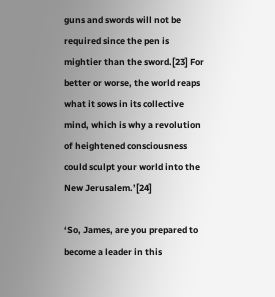guns and swords will not be required since the pen is mightier than the sword.[23] For better or worse, the world reaps what it sows in its collective mind, which is why a revolution of heightened consciousness could sculpt your world into the New Jerusalem.’[24]

‘So, James, are you prepared to become a leader in this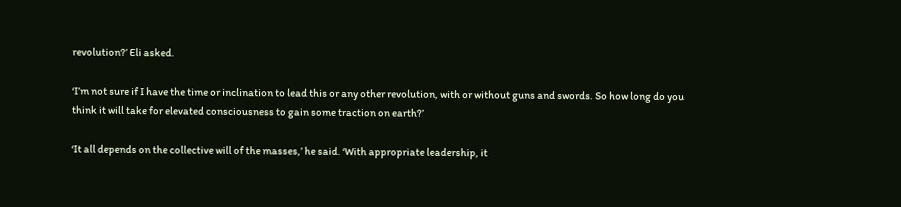revolution?’ Eli asked.

‘I’m not sure if I have the time or inclination to lead this or any other revolution, with or without guns and swords. So how long do you think it will take for elevated consciousness to gain some traction on earth?’

‘It all depends on the collective will of the masses,’ he said. ‘With appropriate leadership, it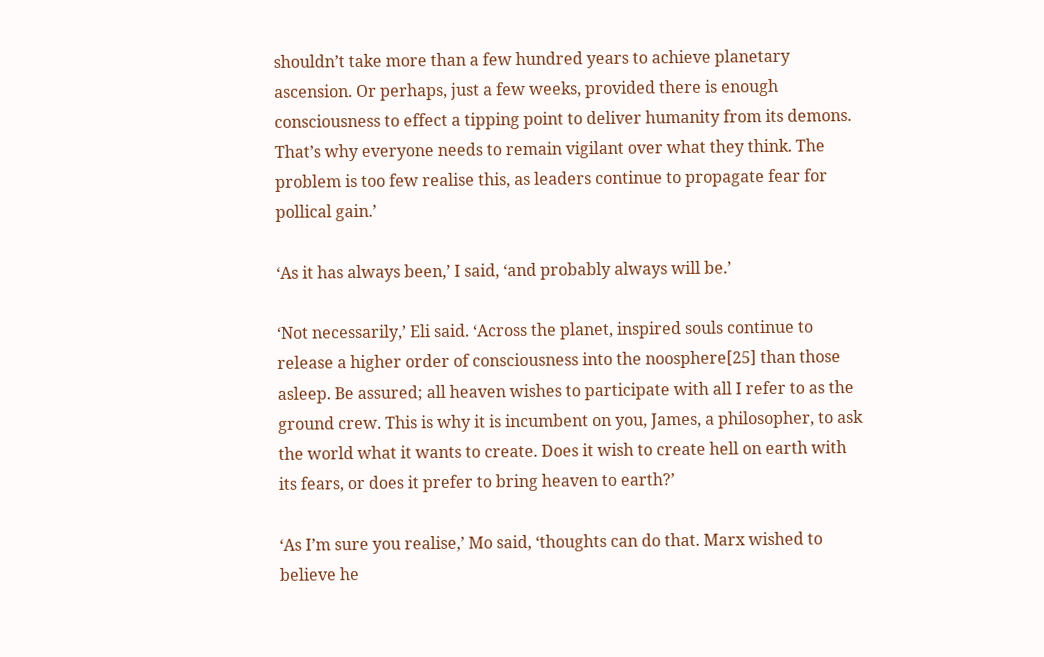shouldn’t take more than a few hundred years to achieve planetary ascension. Or perhaps, just a few weeks, provided there is enough consciousness to effect a tipping point to deliver humanity from its demons. That’s why everyone needs to remain vigilant over what they think. The problem is too few realise this, as leaders continue to propagate fear for pollical gain.’

‘As it has always been,’ I said, ‘and probably always will be.’

‘Not necessarily,’ Eli said. ‘Across the planet, inspired souls continue to release a higher order of consciousness into the noosphere[25] than those asleep. Be assured; all heaven wishes to participate with all I refer to as the ground crew. This is why it is incumbent on you, James, a philosopher, to ask the world what it wants to create. Does it wish to create hell on earth with its fears, or does it prefer to bring heaven to earth?’

‘As I’m sure you realise,’ Mo said, ‘thoughts can do that. Marx wished to believe he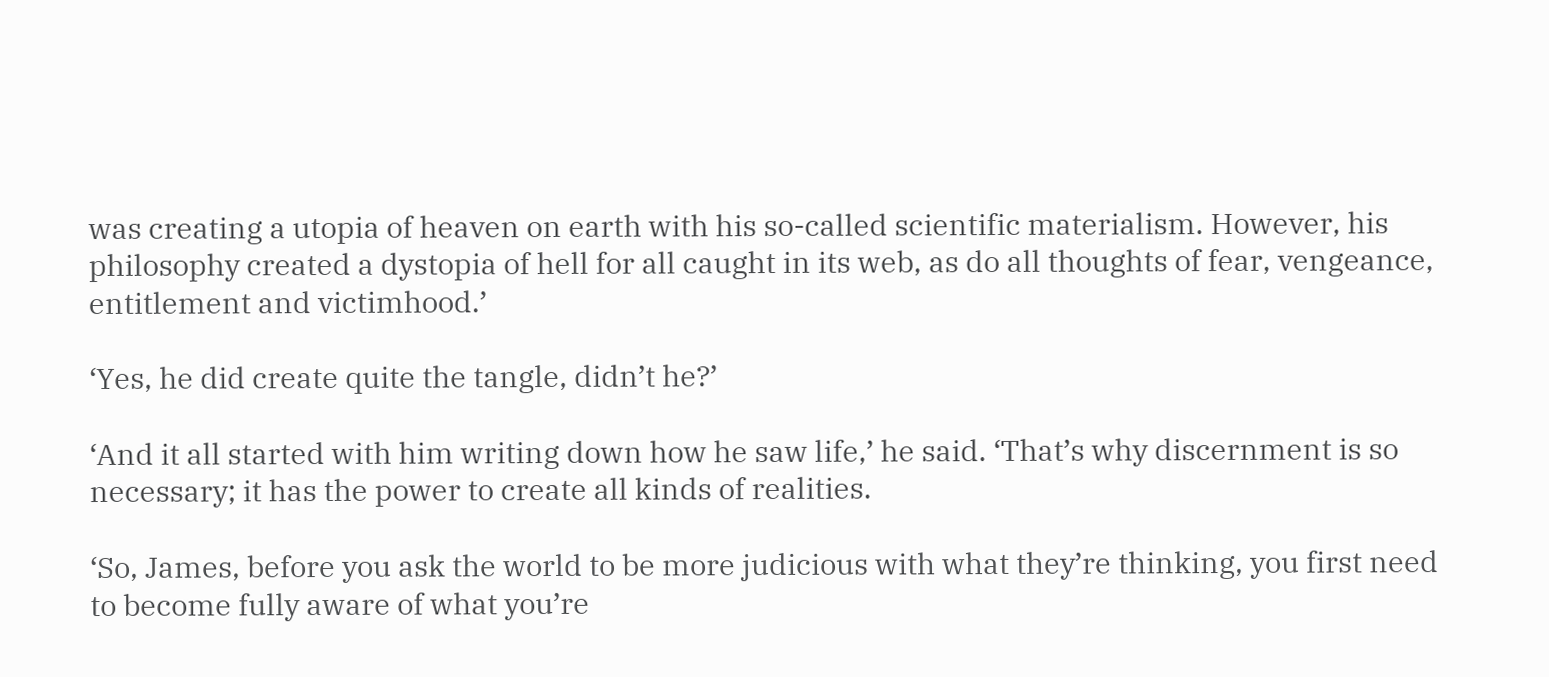was creating a utopia of heaven on earth with his so-called scientific materialism. However, his philosophy created a dystopia of hell for all caught in its web, as do all thoughts of fear, vengeance, entitlement and victimhood.’

‘Yes, he did create quite the tangle, didn’t he?’

‘And it all started with him writing down how he saw life,’ he said. ‘That’s why discernment is so necessary; it has the power to create all kinds of realities.

‘So, James, before you ask the world to be more judicious with what they’re thinking, you first need to become fully aware of what you’re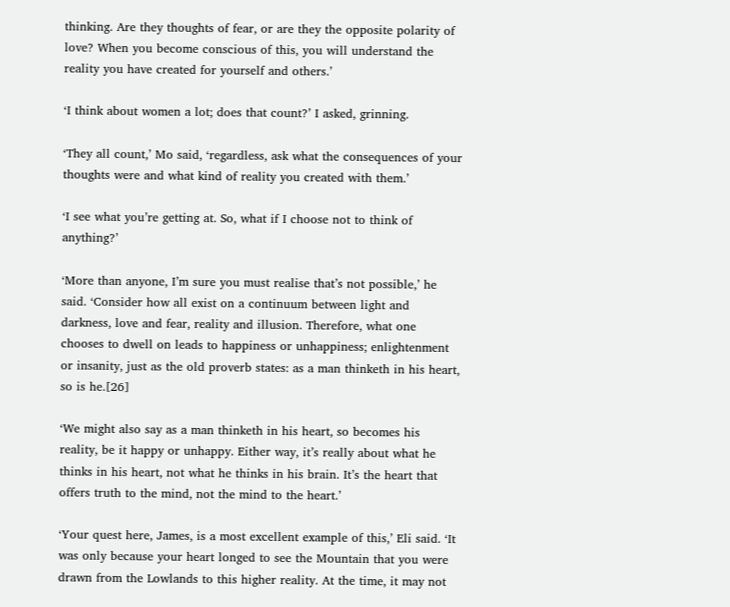thinking. Are they thoughts of fear, or are they the opposite polarity of love? When you become conscious of this, you will understand the reality you have created for yourself and others.’

‘I think about women a lot; does that count?’ I asked, grinning.

‘They all count,’ Mo said, ‘regardless, ask what the consequences of your thoughts were and what kind of reality you created with them.’

‘I see what you’re getting at. So, what if I choose not to think of anything?’

‘More than anyone, I’m sure you must realise that’s not possible,’ he said. ‘Consider how all exist on a continuum between light and darkness, love and fear, reality and illusion. Therefore, what one chooses to dwell on leads to happiness or unhappiness; enlightenment or insanity, just as the old proverb states: as a man thinketh in his heart, so is he.[26]

‘We might also say as a man thinketh in his heart, so becomes his reality, be it happy or unhappy. Either way, it’s really about what he thinks in his heart, not what he thinks in his brain. It’s the heart that offers truth to the mind, not the mind to the heart.’

‘Your quest here, James, is a most excellent example of this,’ Eli said. ‘It was only because your heart longed to see the Mountain that you were drawn from the Lowlands to this higher reality. At the time, it may not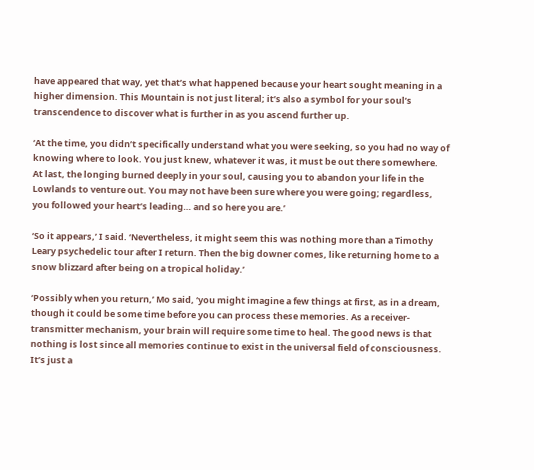have appeared that way, yet that’s what happened because your heart sought meaning in a higher dimension. This Mountain is not just literal; it’s also a symbol for your soul’s transcendence to discover what is further in as you ascend further up.

‘At the time, you didn’t specifically understand what you were seeking, so you had no way of knowing where to look. You just knew, whatever it was, it must be out there somewhere. At last, the longing burned deeply in your soul, causing you to abandon your life in the Lowlands to venture out. You may not have been sure where you were going; regardless, you followed your heart’s leading… and so here you are.’

‘So it appears,’ I said. ‘Nevertheless, it might seem this was nothing more than a Timothy Leary psychedelic tour after I return. Then the big downer comes, like returning home to a snow blizzard after being on a tropical holiday.’

‘Possibly when you return,’ Mo said, ‘you might imagine a few things at first, as in a dream, though it could be some time before you can process these memories. As a receiver-transmitter mechanism, your brain will require some time to heal. The good news is that nothing is lost since all memories continue to exist in the universal field of consciousness. It’s just a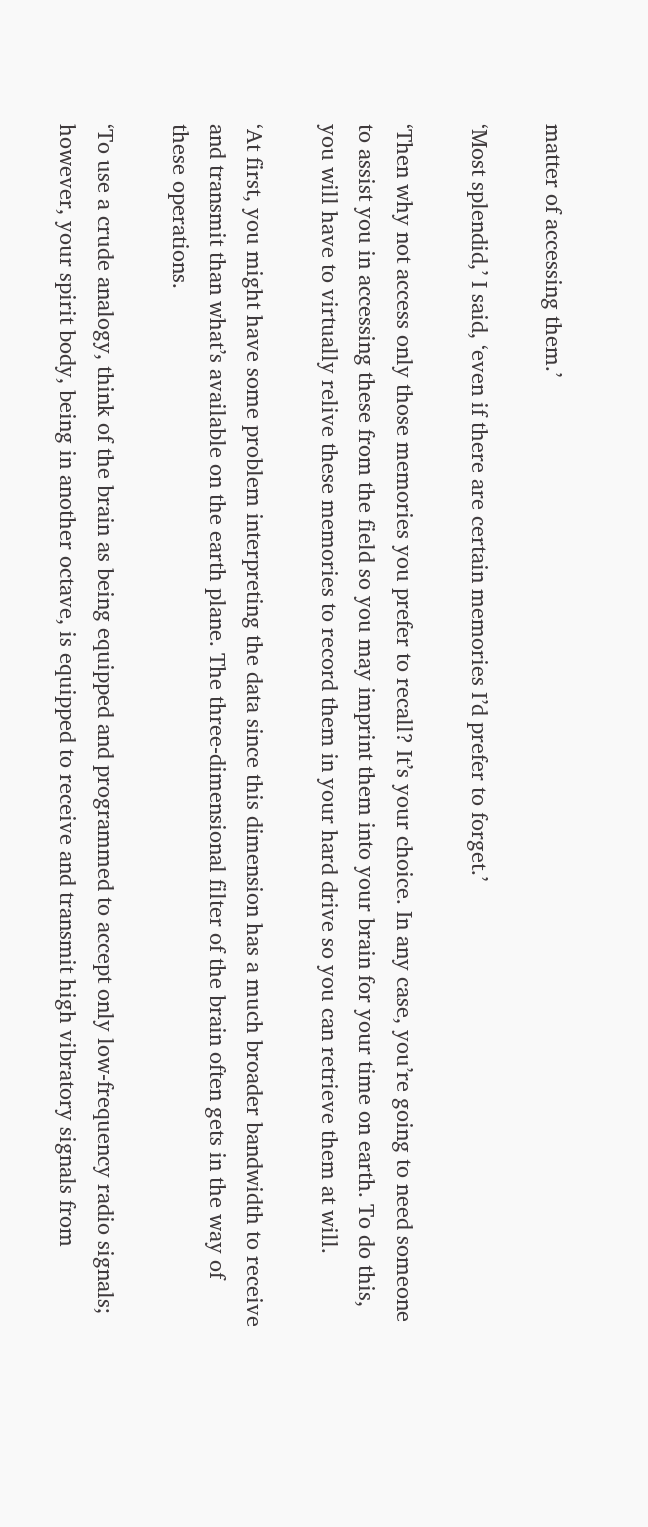matter of accessing them.’

‘Most splendid,’ I said, ‘even if there are certain memories I’d prefer to forget.’

‘Then why not access only those memories you prefer to recall? It’s your choice. In any case, you’re going to need someone to assist you in accessing these from the field so you may imprint them into your brain for your time on earth. To do this, you will have to virtually relive these memories to record them in your hard drive so you can retrieve them at will.

‘At first, you might have some problem interpreting the data since this dimension has a much broader bandwidth to receive and transmit than what’s available on the earth plane. The three-dimensional filter of the brain often gets in the way of these operations.

‘To use a crude analogy, think of the brain as being equipped and programmed to accept only low-frequency radio signals; however, your spirit body, being in another octave, is equipped to receive and transmit high vibratory signals from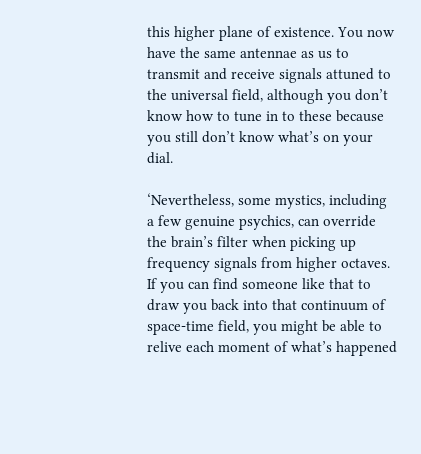this higher plane of existence. You now have the same antennae as us to transmit and receive signals attuned to the universal field, although you don’t know how to tune in to these because you still don’t know what’s on your dial.

‘Nevertheless, some mystics, including a few genuine psychics, can override the brain’s filter when picking up frequency signals from higher octaves. If you can find someone like that to draw you back into that continuum of space-time field, you might be able to relive each moment of what’s happened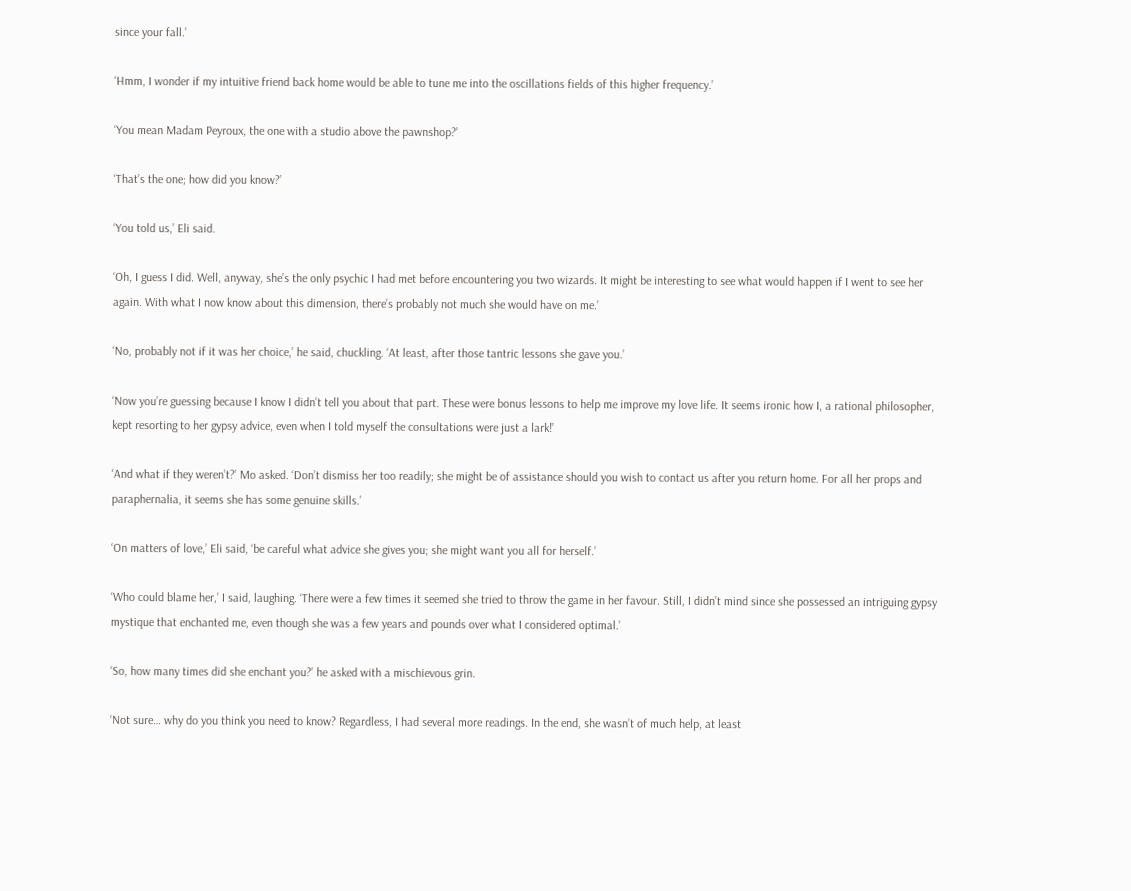since your fall.’

‘Hmm, I wonder if my intuitive friend back home would be able to tune me into the oscillations fields of this higher frequency.’

‘You mean Madam Peyroux, the one with a studio above the pawnshop?’

‘That’s the one; how did you know?’

‘You told us,’ Eli said.

‘Oh, I guess I did. Well, anyway, she’s the only psychic I had met before encountering you two wizards. It might be interesting to see what would happen if I went to see her again. With what I now know about this dimension, there’s probably not much she would have on me.’

‘No, probably not if it was her choice,’ he said, chuckling. ‘At least, after those tantric lessons she gave you.’

‘Now you’re guessing because I know I didn’t tell you about that part. These were bonus lessons to help me improve my love life. It seems ironic how I, a rational philosopher, kept resorting to her gypsy advice, even when I told myself the consultations were just a lark!’

‘And what if they weren’t?’ Mo asked. ‘Don’t dismiss her too readily; she might be of assistance should you wish to contact us after you return home. For all her props and paraphernalia, it seems she has some genuine skills.’

‘On matters of love,’ Eli said, ‘be careful what advice she gives you; she might want you all for herself.’

‘Who could blame her,’ I said, laughing. ‘There were a few times it seemed she tried to throw the game in her favour. Still, I didn’t mind since she possessed an intriguing gypsy mystique that enchanted me, even though she was a few years and pounds over what I considered optimal.’

‘So, how many times did she enchant you?’ he asked with a mischievous grin.

‘Not sure… why do you think you need to know? Regardless, I had several more readings. In the end, she wasn’t of much help, at least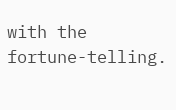with the fortune-telling.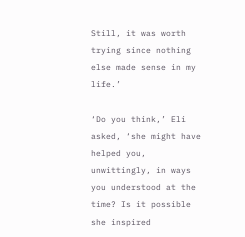Still, it was worth trying since nothing else made sense in my life.’

‘Do you think,’ Eli asked, ‘she might have helped you, unwittingly, in ways you understood at the time? Is it possible she inspired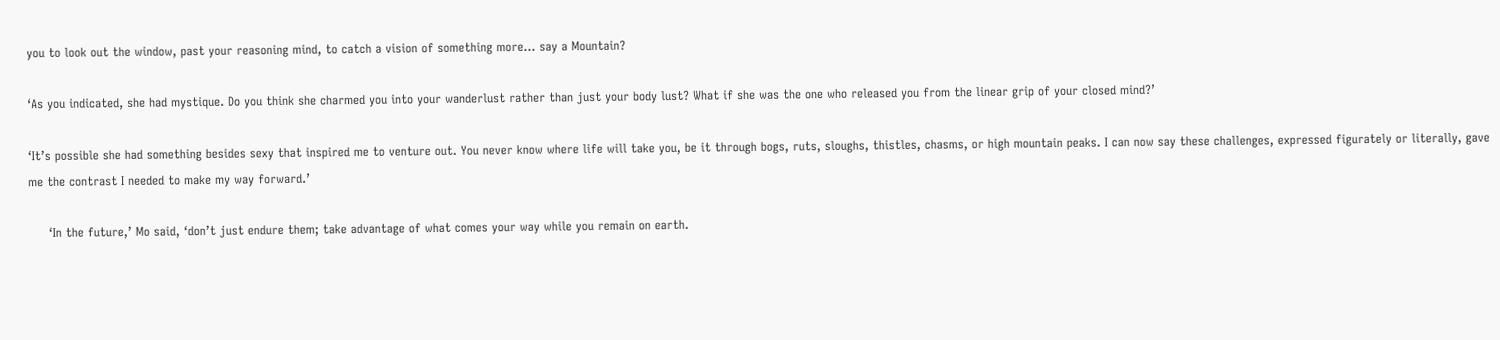you to look out the window, past your reasoning mind, to catch a vision of something more… say a Mountain?

‘As you indicated, she had mystique. Do you think she charmed you into your wanderlust rather than just your body lust? What if she was the one who released you from the linear grip of your closed mind?’

‘It’s possible she had something besides sexy that inspired me to venture out. You never know where life will take you, be it through bogs, ruts, sloughs, thistles, chasms, or high mountain peaks. I can now say these challenges, expressed figurately or literally, gave me the contrast I needed to make my way forward.’

     ‘In the future,’ Mo said, ‘don’t just endure them; take advantage of what comes your way while you remain on earth.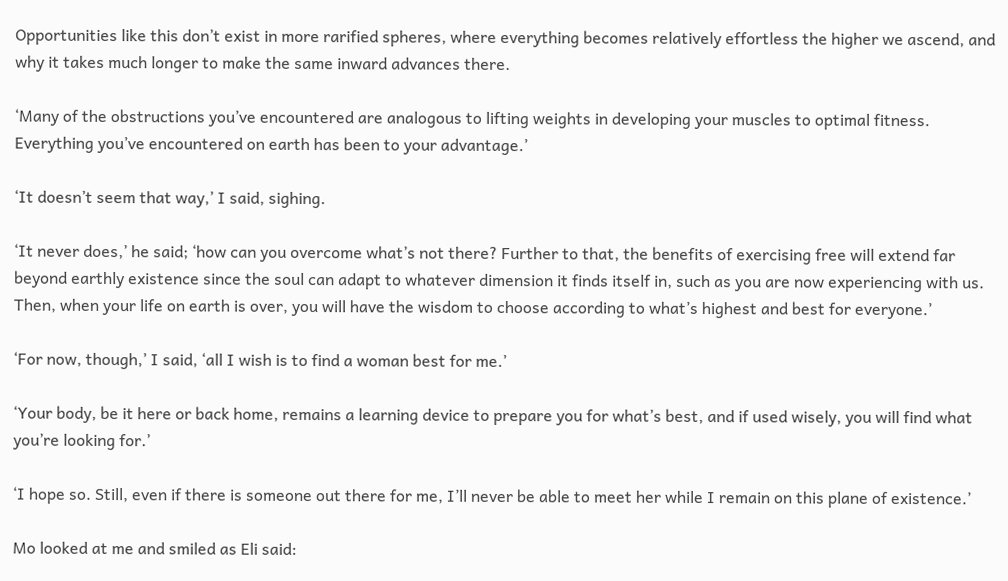Opportunities like this don’t exist in more rarified spheres, where everything becomes relatively effortless the higher we ascend, and why it takes much longer to make the same inward advances there.

‘Many of the obstructions you’ve encountered are analogous to lifting weights in developing your muscles to optimal fitness. Everything you’ve encountered on earth has been to your advantage.’

‘It doesn’t seem that way,’ I said, sighing.

‘It never does,’ he said; ‘how can you overcome what’s not there? Further to that, the benefits of exercising free will extend far beyond earthly existence since the soul can adapt to whatever dimension it finds itself in, such as you are now experiencing with us. Then, when your life on earth is over, you will have the wisdom to choose according to what’s highest and best for everyone.’

‘For now, though,’ I said, ‘all I wish is to find a woman best for me.’

‘Your body, be it here or back home, remains a learning device to prepare you for what’s best, and if used wisely, you will find what you’re looking for.’

‘I hope so. Still, even if there is someone out there for me, I’ll never be able to meet her while I remain on this plane of existence.’

Mo looked at me and smiled as Eli said: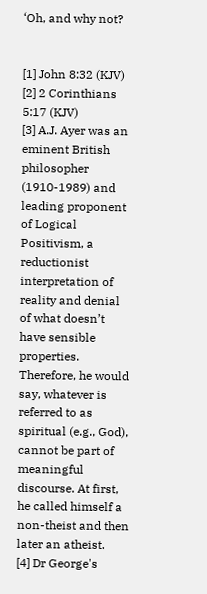‘Oh, and why not?


[1] John 8:32 (KJV)
[2] 2 Corinthians 5:17 (KJV)
[3] A.J. Ayer was an eminent British philosopher (1910-1989) and leading proponent of Logical Positivism, a reductionist interpretation of reality and denial of what doesn’t have sensible properties. Therefore, he would say, whatever is referred to as spiritual (e.g., God), cannot be part of meaningful discourse. At first, he called himself a non-theist and then later an atheist.
[4] Dr George's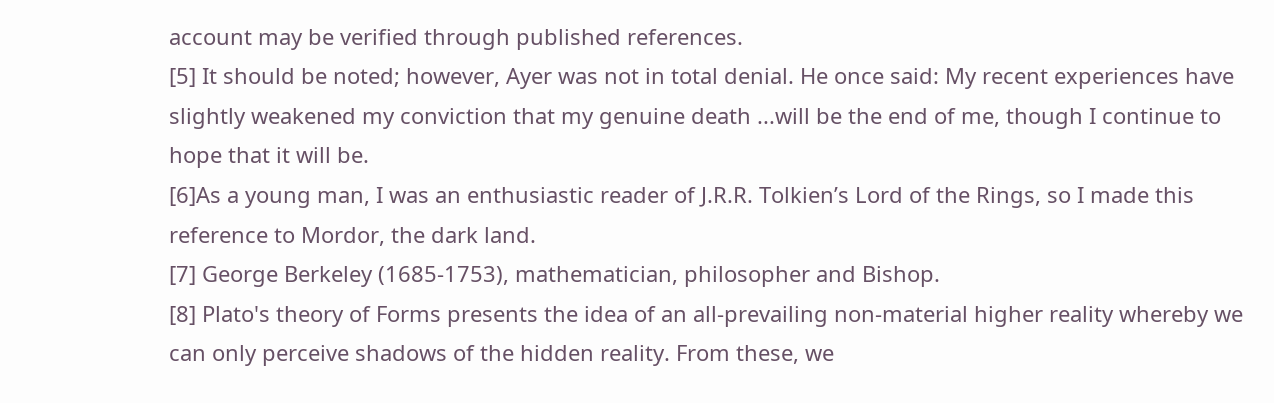account may be verified through published references.
[5] It should be noted; however, Ayer was not in total denial. He once said: My recent experiences have slightly weakened my conviction that my genuine death ...will be the end of me, though I continue to hope that it will be.
[6]As a young man, I was an enthusiastic reader of J.R.R. Tolkien’s Lord of the Rings, so I made this reference to Mordor, the dark land.
[7] George Berkeley (1685-1753), mathematician, philosopher and Bishop.
[8] Plato's theory of Forms presents the idea of an all-prevailing non-material higher reality whereby we can only perceive shadows of the hidden reality. From these, we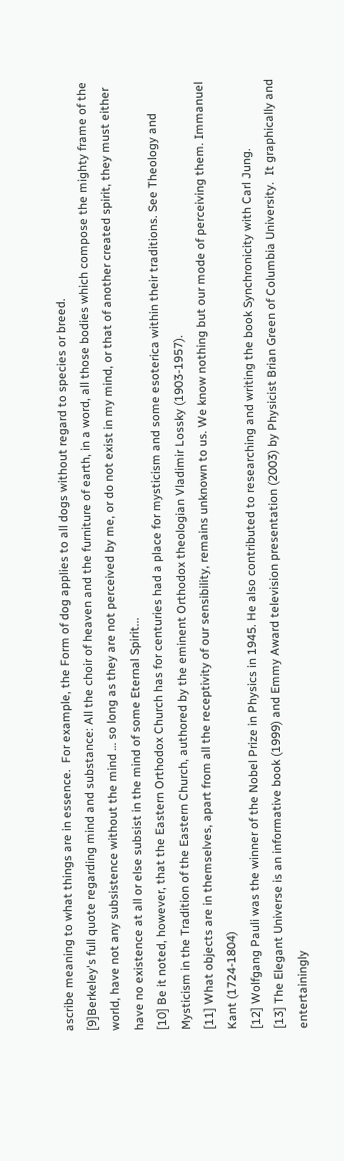ascribe meaning to what things are in essence.  For example, the Form of dog applies to all dogs without regard to species or breed.
[9]Berkeley's full quote regarding mind and substance: All the choir of heaven and the furniture of earth, in a word, all those bodies which compose the mighty frame of the world, have not any subsistence without the mind … so long as they are not perceived by me, or do not exist in my mind, or that of another created spirit, they must either have no existence at all or else subsist in the mind of some Eternal Spirit...
[10] Be it noted, however, that the Eastern Orthodox Church has for centuries had a place for mysticism and some esoterica within their traditions. See Theology and Mysticism in the Tradition of the Eastern Church, authored by the eminent Orthodox theologian Vladimir Lossky (1903-1957).
[11] What objects are in themselves, apart from all the receptivity of our sensibility, remains unknown to us. We know nothing but our mode of perceiving them. Immanuel Kant (1724-1804)
[12] Wolfgang Pauli was the winner of the Nobel Prize in Physics in 1945. He also contributed to researching and writing the book Synchronicity with Carl Jung.
[13] The Elegant Universe is an informative book (1999) and Emmy Award television presentation (2003) by Physicist Brian Green of Columbia University.  It graphically and entertainingly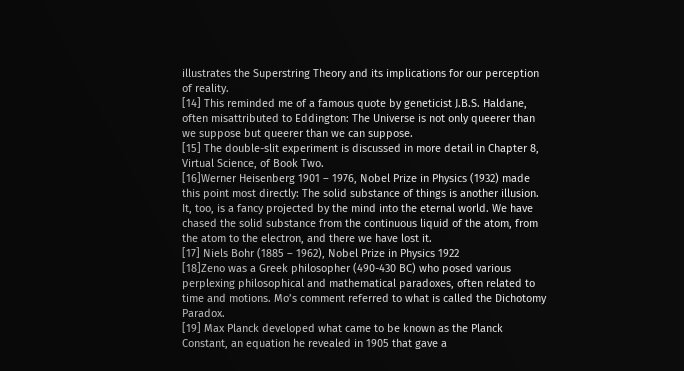illustrates the Superstring Theory and its implications for our perception of reality.
[14] This reminded me of a famous quote by geneticist J.B.S. Haldane, often misattributed to Eddington: The Universe is not only queerer than we suppose but queerer than we can suppose.
[15] The double-slit experiment is discussed in more detail in Chapter 8, Virtual Science, of Book Two.
[16]Werner Heisenberg 1901 – 1976, Nobel Prize in Physics (1932) made this point most directly: The solid substance of things is another illusion. It, too, is a fancy projected by the mind into the eternal world. We have chased the solid substance from the continuous liquid of the atom, from the atom to the electron, and there we have lost it.
[17] Niels Bohr (1885 – 1962), Nobel Prize in Physics 1922
[18]Zeno was a Greek philosopher (490-430 BC) who posed various perplexing philosophical and mathematical paradoxes, often related to time and motions. Mo’s comment referred to what is called the Dichotomy Paradox.
[19] Max Planck developed what came to be known as the Planck Constant, an equation he revealed in 1905 that gave a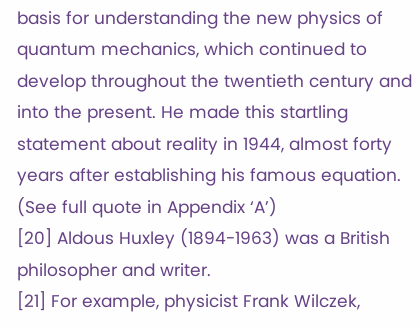basis for understanding the new physics of quantum mechanics, which continued to develop throughout the twentieth century and into the present. He made this startling statement about reality in 1944, almost forty years after establishing his famous equation. (See full quote in Appendix ‘A’)
[20] Aldous Huxley (1894-1963) was a British philosopher and writer.
[21] For example, physicist Frank Wilczek,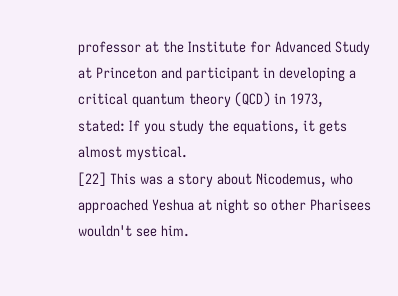professor at the Institute for Advanced Study at Princeton and participant in developing a critical quantum theory (QCD) in 1973, stated: If you study the equations, it gets almost mystical.
[22] This was a story about Nicodemus, who approached Yeshua at night so other Pharisees wouldn't see him.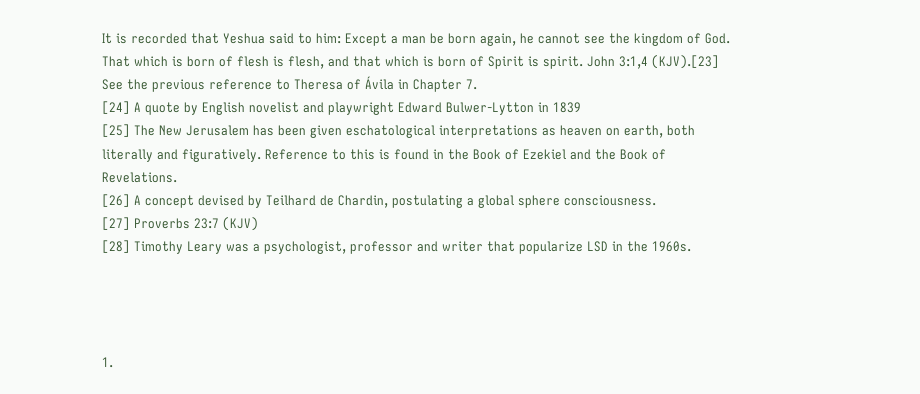It is recorded that Yeshua said to him: Except a man be born again, he cannot see the kingdom of God. That which is born of flesh is flesh, and that which is born of Spirit is spirit. John 3:1,4 (KJV).[23] See the previous reference to Theresa of Ávila in Chapter 7.
[24] A quote by English novelist and playwright Edward Bulwer-Lytton in 1839
[25] The New Jerusalem has been given eschatological interpretations as heaven on earth, both literally and figuratively. Reference to this is found in the Book of Ezekiel and the Book of Revelations.
[26] A concept devised by Teilhard de Chardin, postulating a global sphere consciousness.
[27] Proverbs 23:7 (KJV)
[28] Timothy Leary was a psychologist, professor and writer that popularize LSD in the 1960s.




1.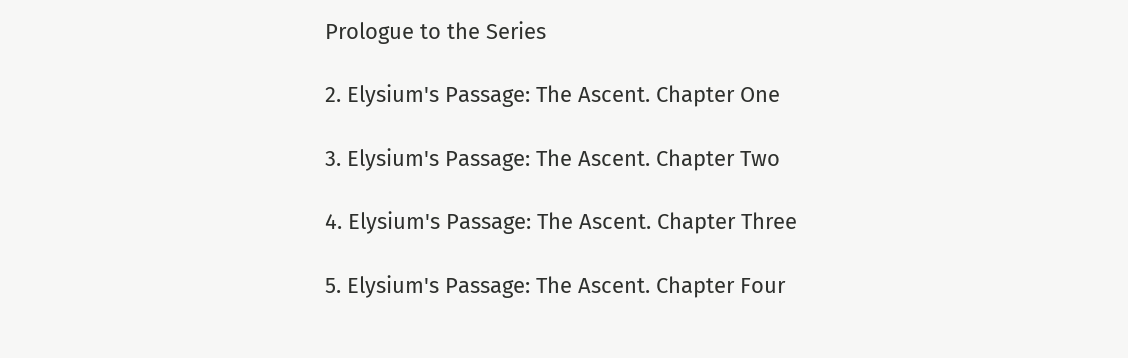Prologue to the Series

2. Elysium's Passage: The Ascent. Chapter One

3. Elysium's Passage: The Ascent. Chapter Two

4. Elysium's Passage: The Ascent. Chapter Three

5. Elysium's Passage: The Ascent. Chapter Four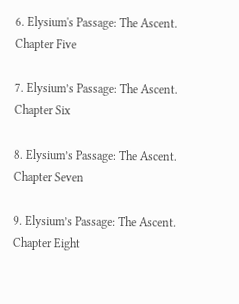6. Elysium's Passage: The Ascent. Chapter Five

7. Elysium’s Passage: The Ascent. Chapter Six

8. Elysium’s Passage: The Ascent. Chapter Seven

9. Elysium’s Passage: The Ascent. Chapter Eight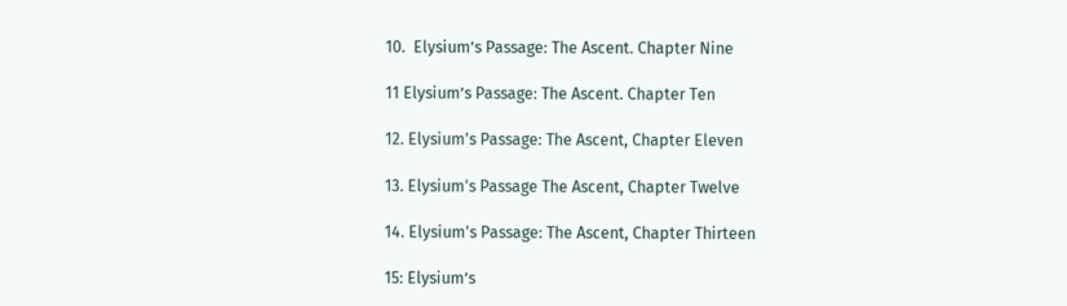10.  Elysium’s Passage: The Ascent. Chapter Nine

11 Elysium’s Passage: The Ascent. Chapter Ten

12. Elysium's Passage: The Ascent, Chapter Eleven

13. Elysium's Passage The Ascent, Chapter Twelve

14. Elysium's Passage: The Ascent, Chapter Thirteen

15: Elysium’s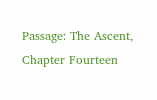Passage: The Ascent, Chapter Fourteen